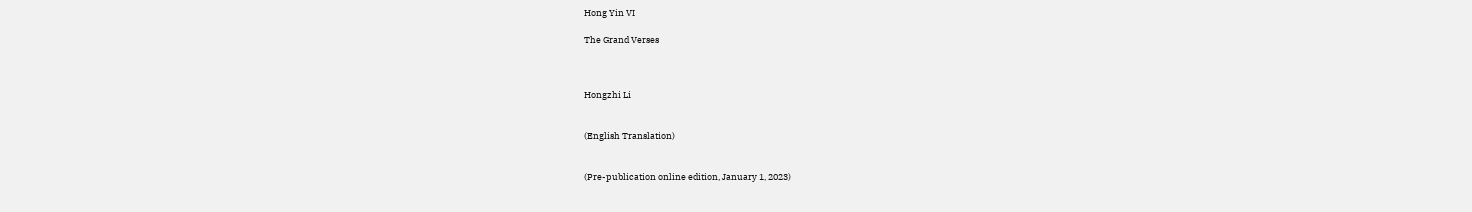Hong Yin VI

The Grand Verses



Hongzhi Li


(English Translation)


(Pre-publication online edition, January 1, 2023)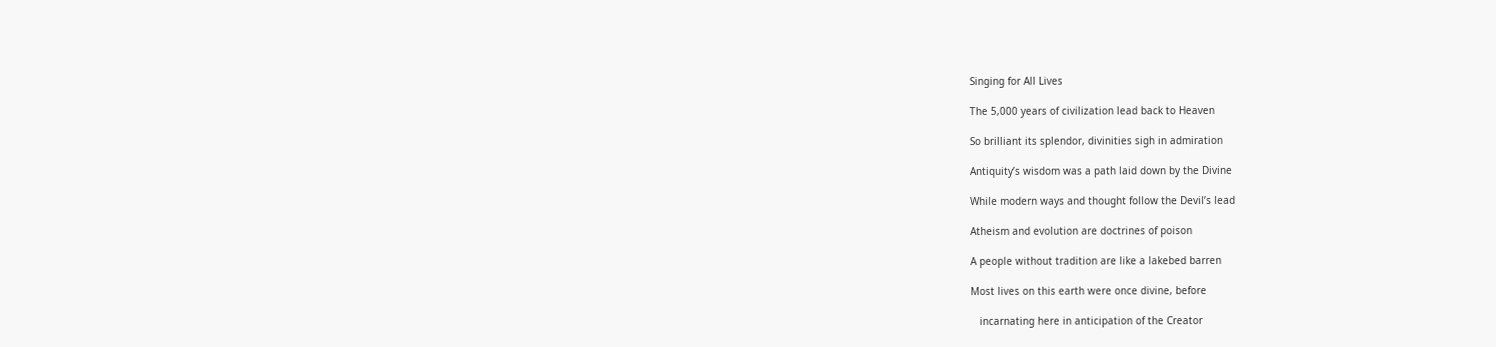Singing for All Lives

The 5,000 years of civilization lead back to Heaven

So brilliant its splendor, divinities sigh in admiration

Antiquity’s wisdom was a path laid down by the Divine

While modern ways and thought follow the Devil’s lead

Atheism and evolution are doctrines of poison

A people without tradition are like a lakebed barren

Most lives on this earth were once divine, before

   incarnating here in anticipation of the Creator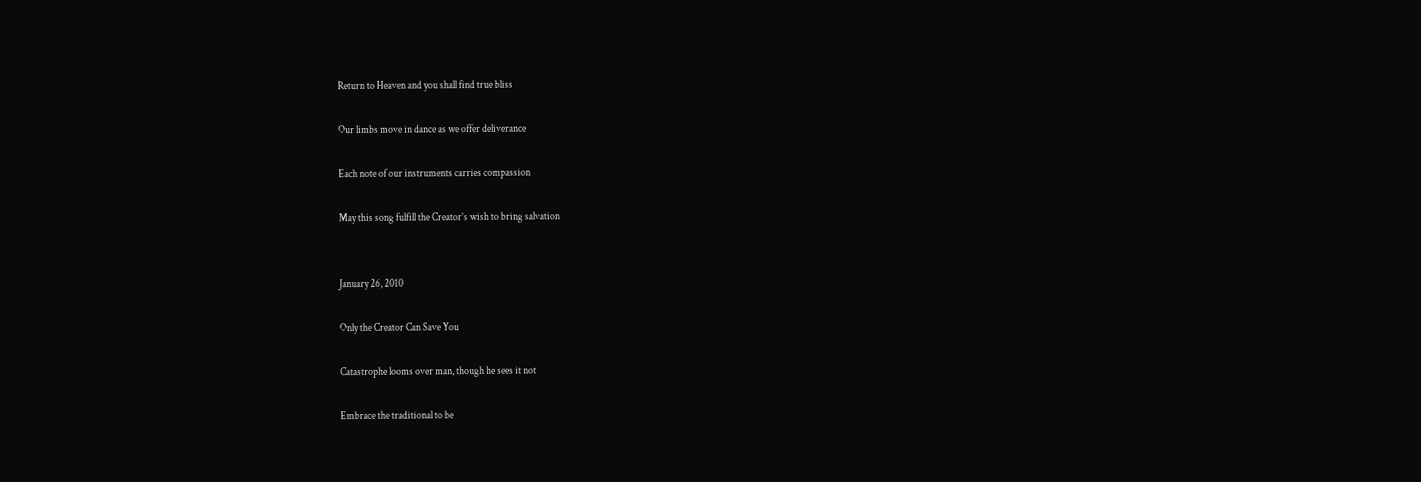Return to Heaven and you shall find true bliss

Our limbs move in dance as we offer deliverance

Each note of our instruments carries compassion

May this song fulfill the Creator’s wish to bring salvation


January 26, 2010

Only the Creator Can Save You

Catastrophe looms over man, though he sees it not

Embrace the traditional to be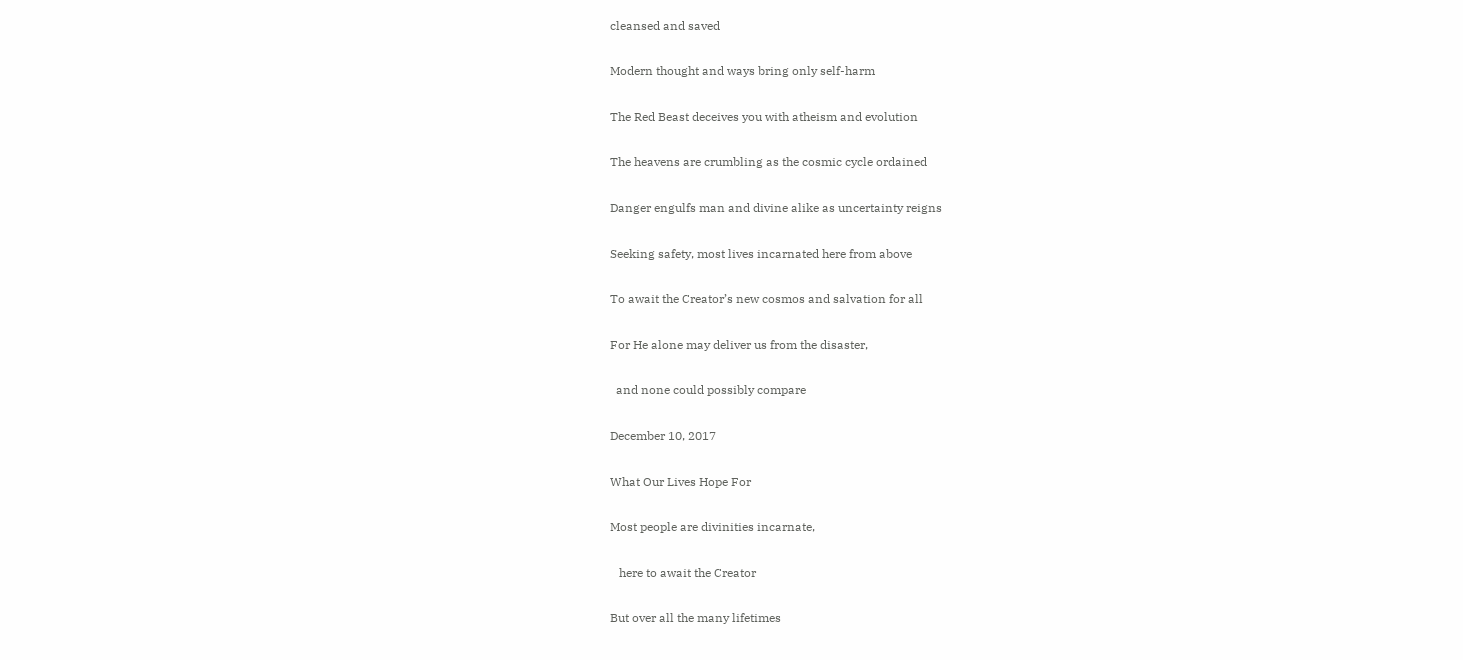cleansed and saved

Modern thought and ways bring only self-harm

The Red Beast deceives you with atheism and evolution

The heavens are crumbling as the cosmic cycle ordained

Danger engulfs man and divine alike as uncertainty reigns

Seeking safety, most lives incarnated here from above

To await the Creator’s new cosmos and salvation for all

For He alone may deliver us from the disaster,

  and none could possibly compare

December 10, 2017

What Our Lives Hope For

Most people are divinities incarnate,

   here to await the Creator

But over all the many lifetimes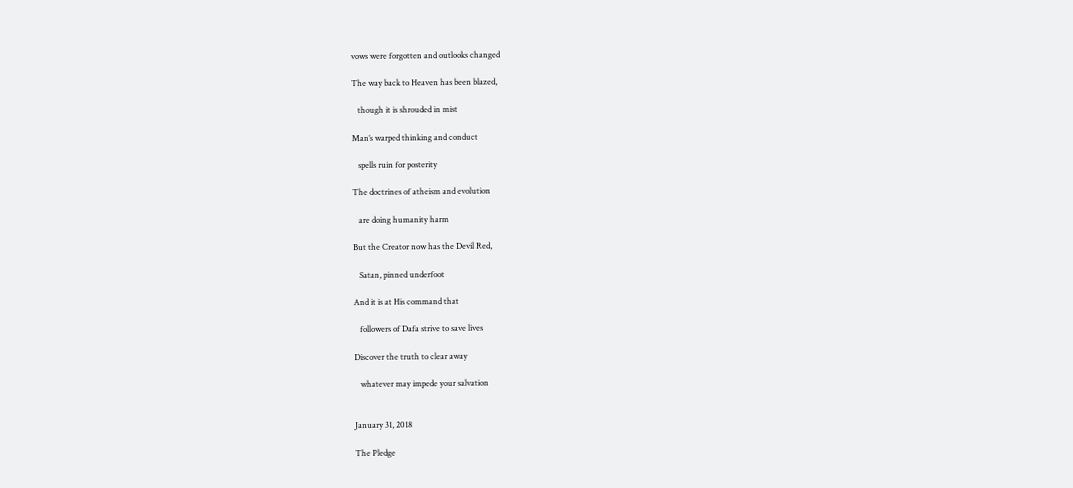vows were forgotten and outlooks changed

The way back to Heaven has been blazed,

   though it is shrouded in mist

Man’s warped thinking and conduct

   spells ruin for posterity

The doctrines of atheism and evolution

   are doing humanity harm

But the Creator now has the Devil Red,

   Satan, pinned underfoot

And it is at His command that

   followers of Dafa strive to save lives

Discover the truth to clear away

   whatever may impede your salvation


January 31, 2018

The Pledge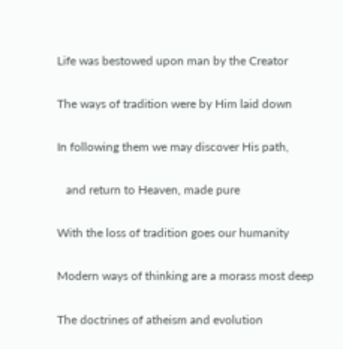Life was bestowed upon man by the Creator

The ways of tradition were by Him laid down

In following them we may discover His path,

   and return to Heaven, made pure

With the loss of tradition goes our humanity

Modern ways of thinking are a morass most deep

The doctrines of atheism and evolution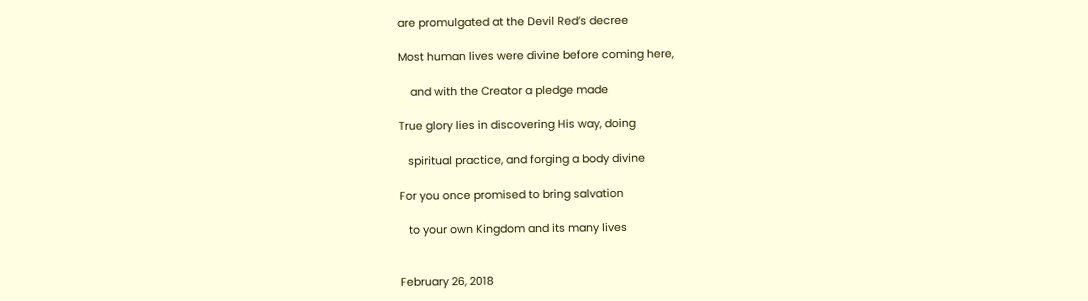are promulgated at the Devil Red’s decree

Most human lives were divine before coming here,

    and with the Creator a pledge made

True glory lies in discovering His way, doing

   spiritual practice, and forging a body divine

For you once promised to bring salvation

   to your own Kingdom and its many lives


February 26, 2018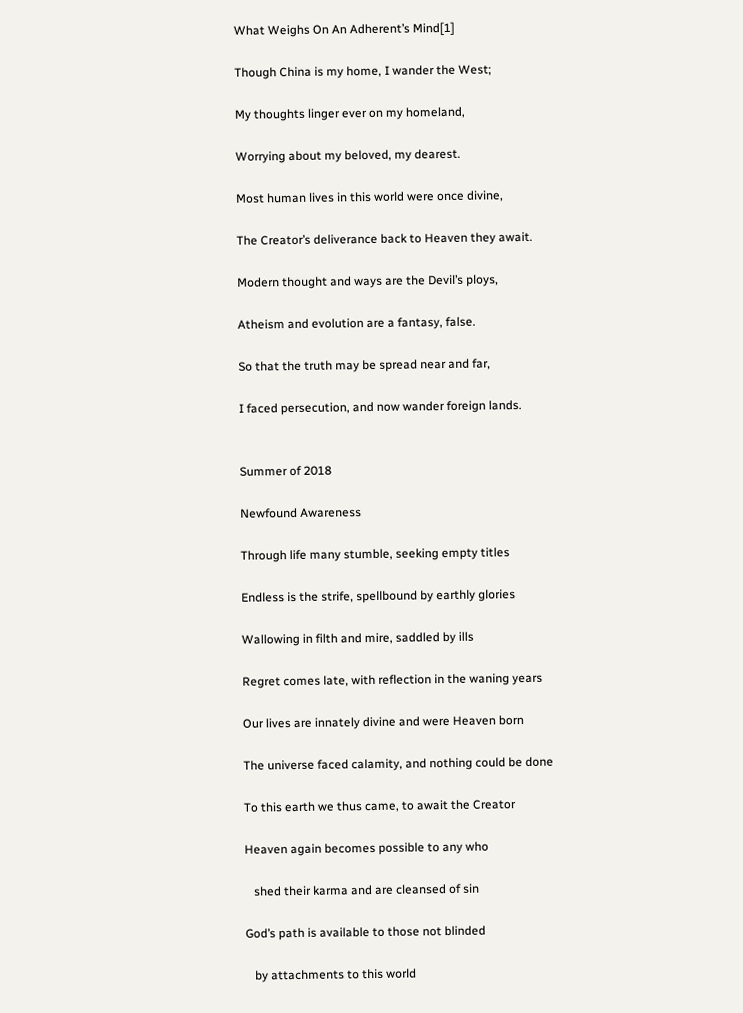What Weighs On An Adherent’s Mind[1]

Though China is my home, I wander the West;

My thoughts linger ever on my homeland,

Worrying about my beloved, my dearest.

Most human lives in this world were once divine,

The Creator’s deliverance back to Heaven they await.

Modern thought and ways are the Devil’s ploys,

Atheism and evolution are a fantasy, false.

So that the truth may be spread near and far,

I faced persecution, and now wander foreign lands.


Summer of 2018

Newfound Awareness

Through life many stumble, seeking empty titles

Endless is the strife, spellbound by earthly glories

Wallowing in filth and mire, saddled by ills

Regret comes late, with reflection in the waning years

Our lives are innately divine and were Heaven born

The universe faced calamity, and nothing could be done

To this earth we thus came, to await the Creator

Heaven again becomes possible to any who

   shed their karma and are cleansed of sin

God’s path is available to those not blinded

   by attachments to this world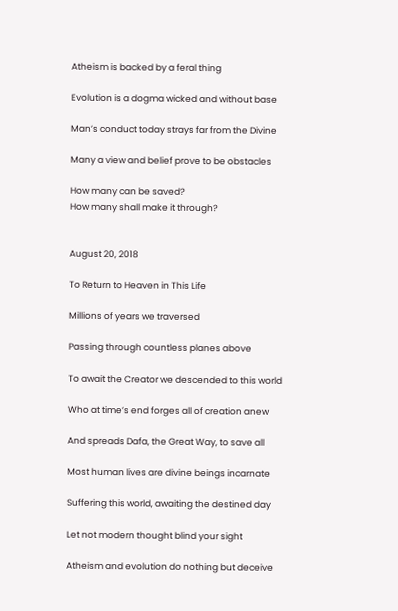Atheism is backed by a feral thing

Evolution is a dogma wicked and without base

Man’s conduct today strays far from the Divine

Many a view and belief prove to be obstacles

How many can be saved?
How many shall make it through?


August 20, 2018

To Return to Heaven in This Life

Millions of years we traversed

Passing through countless planes above

To await the Creator we descended to this world

Who at time’s end forges all of creation anew

And spreads Dafa, the Great Way, to save all

Most human lives are divine beings incarnate

Suffering this world, awaiting the destined day

Let not modern thought blind your sight

Atheism and evolution do nothing but deceive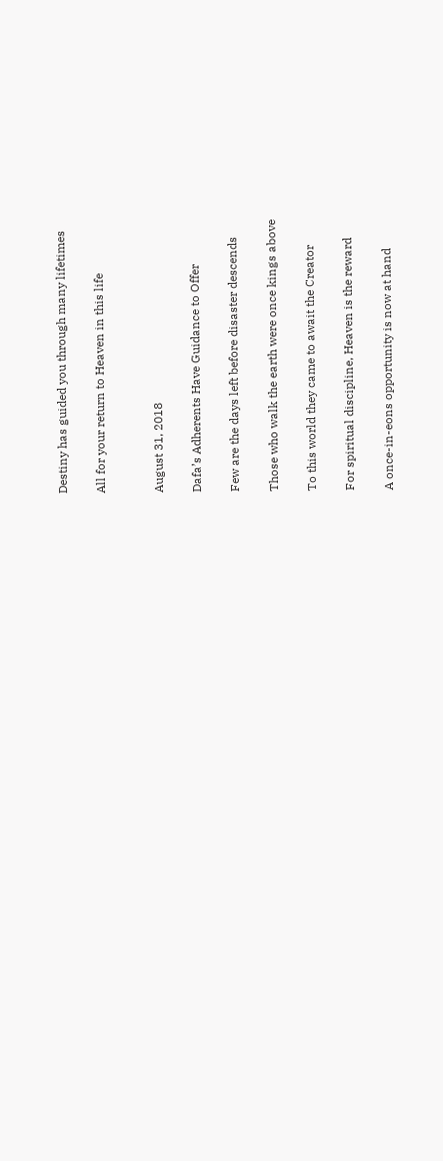Destiny has guided you through many lifetimes

All for your return to Heaven in this life


August 31, 2018

Dafa’s Adherents Have Guidance to Offer

Few are the days left before disaster descends

Those who walk the earth were once kings above

To this world they came to await the Creator

For spiritual discipline, Heaven is the reward

A once-in-eons opportunity is now at hand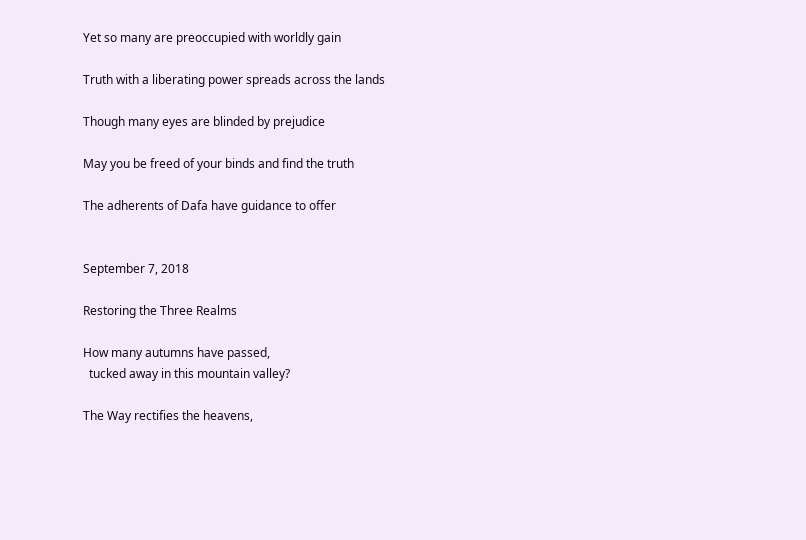Yet so many are preoccupied with worldly gain

Truth with a liberating power spreads across the lands

Though many eyes are blinded by prejudice

May you be freed of your binds and find the truth

The adherents of Dafa have guidance to offer


September 7, 2018

Restoring the Three Realms

How many autumns have passed,
  tucked away in this mountain valley?

The Way rectifies the heavens,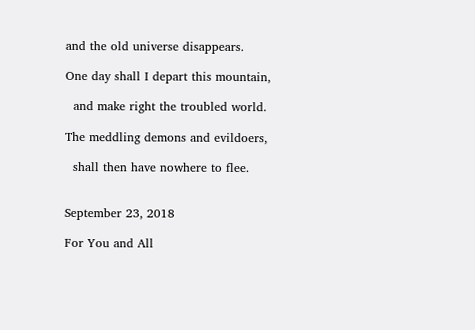and the old universe disappears.

One day shall I depart this mountain,

  and make right the troubled world.

The meddling demons and evildoers,

  shall then have nowhere to flee.


September 23, 2018

For You and All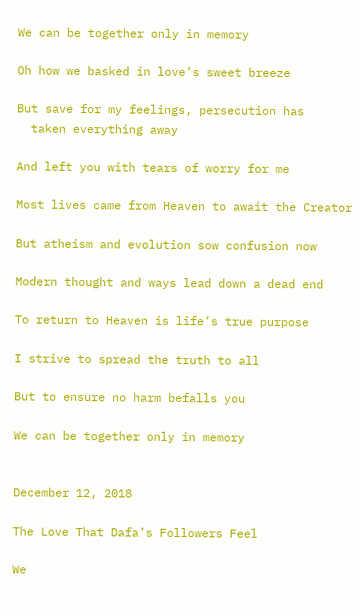We can be together only in memory

Oh how we basked in love’s sweet breeze

But save for my feelings, persecution has
  taken everything away

And left you with tears of worry for me

Most lives came from Heaven to await the Creator

But atheism and evolution sow confusion now

Modern thought and ways lead down a dead end

To return to Heaven is life’s true purpose

I strive to spread the truth to all

But to ensure no harm befalls you

We can be together only in memory


December 12, 2018

The Love That Dafa’s Followers Feel

We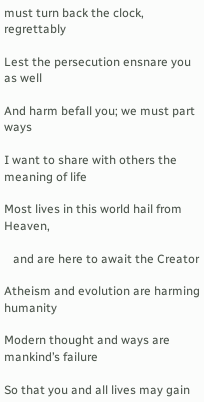must turn back the clock, regrettably

Lest the persecution ensnare you as well

And harm befall you; we must part ways

I want to share with others the meaning of life

Most lives in this world hail from Heaven,

   and are here to await the Creator

Atheism and evolution are harming humanity

Modern thought and ways are mankind’s failure

So that you and all lives may gain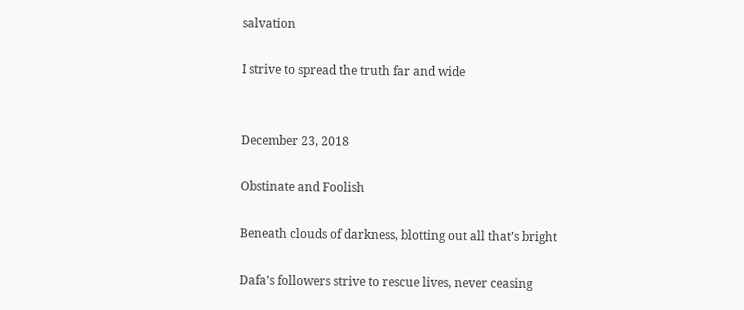salvation

I strive to spread the truth far and wide


December 23, 2018

Obstinate and Foolish

Beneath clouds of darkness, blotting out all that’s bright

Dafa’s followers strive to rescue lives, never ceasing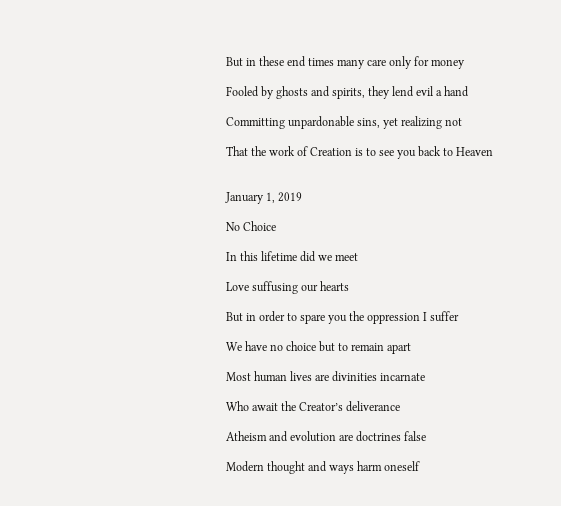But in these end times many care only for money

Fooled by ghosts and spirits, they lend evil a hand

Committing unpardonable sins, yet realizing not

That the work of Creation is to see you back to Heaven


January 1, 2019

No Choice

In this lifetime did we meet

Love suffusing our hearts

But in order to spare you the oppression I suffer

We have no choice but to remain apart

Most human lives are divinities incarnate

Who await the Creator’s deliverance

Atheism and evolution are doctrines false

Modern thought and ways harm oneself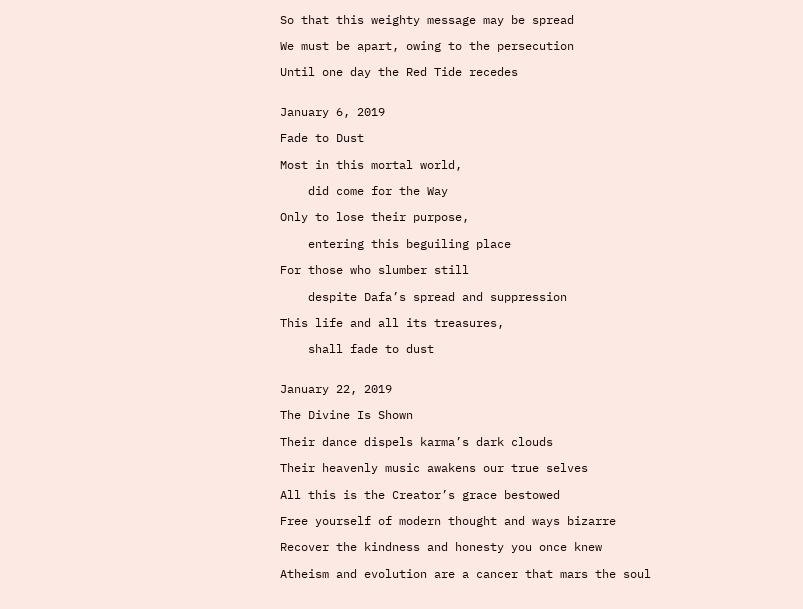So that this weighty message may be spread

We must be apart, owing to the persecution

Until one day the Red Tide recedes


January 6, 2019

Fade to Dust

Most in this mortal world,

    did come for the Way

Only to lose their purpose,

    entering this beguiling place

For those who slumber still

    despite Dafa’s spread and suppression

This life and all its treasures,

    shall fade to dust


January 22, 2019

The Divine Is Shown

Their dance dispels karma’s dark clouds

Their heavenly music awakens our true selves

All this is the Creator’s grace bestowed

Free yourself of modern thought and ways bizarre

Recover the kindness and honesty you once knew

Atheism and evolution are a cancer that mars the soul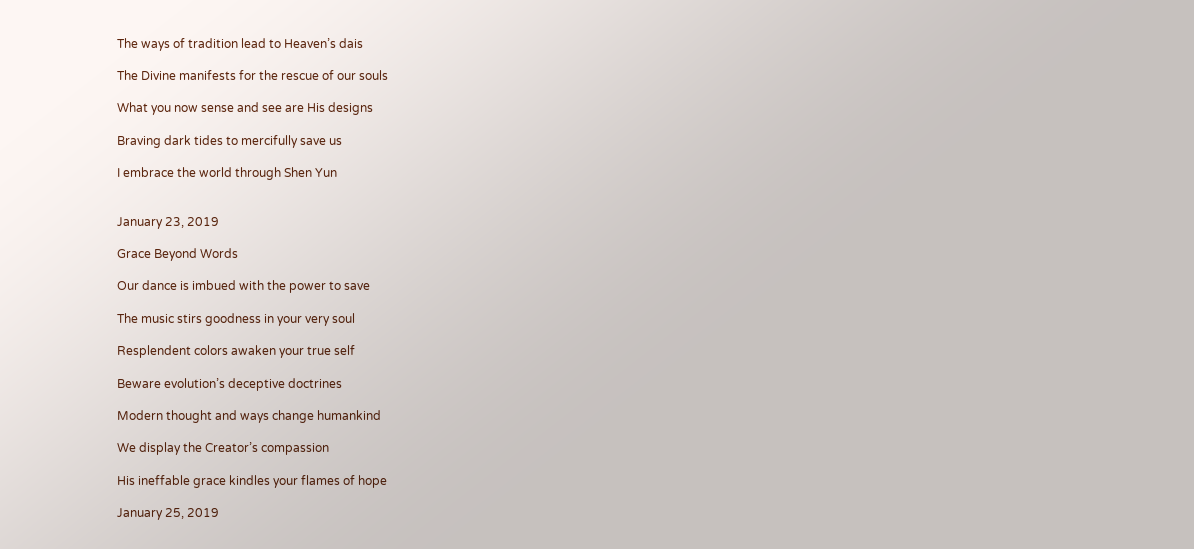The ways of tradition lead to Heaven’s dais

The Divine manifests for the rescue of our souls

What you now sense and see are His designs

Braving dark tides to mercifully save us

I embrace the world through Shen Yun


January 23, 2019

Grace Beyond Words

Our dance is imbued with the power to save

The music stirs goodness in your very soul

Resplendent colors awaken your true self

Beware evolution’s deceptive doctrines

Modern thought and ways change humankind

We display the Creator’s compassion

His ineffable grace kindles your flames of hope

January 25, 2019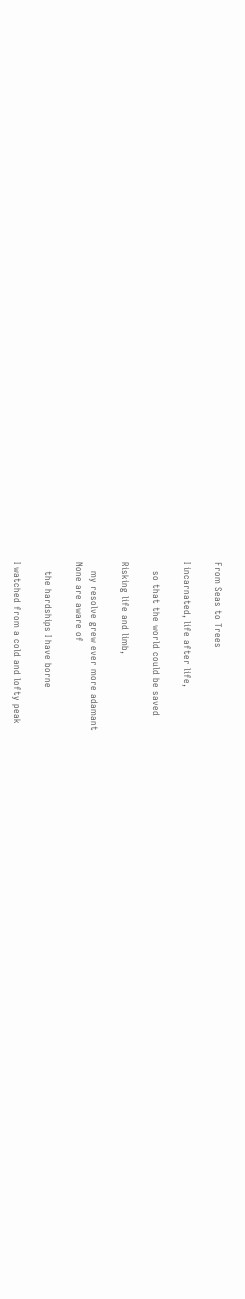From Seas to Trees

I incarnated, life after life,

   so that the world could be saved

Risking life and limb,

   my resolve grew ever more adamant
None are aware of

   the hardships I have borne

I watched from a cold and lofty peak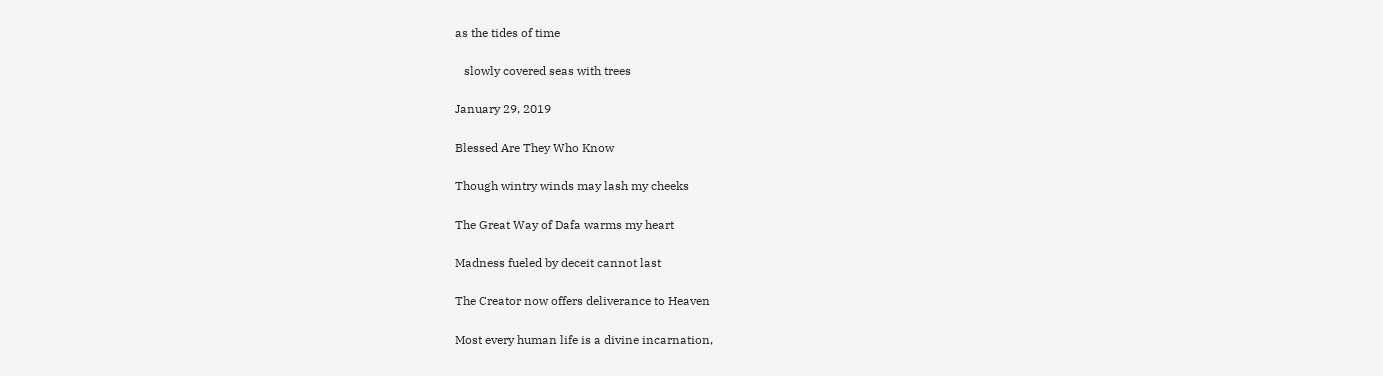as the tides of time

   slowly covered seas with trees

January 29, 2019

Blessed Are They Who Know

Though wintry winds may lash my cheeks

The Great Way of Dafa warms my heart

Madness fueled by deceit cannot last

The Creator now offers deliverance to Heaven

Most every human life is a divine incarnation,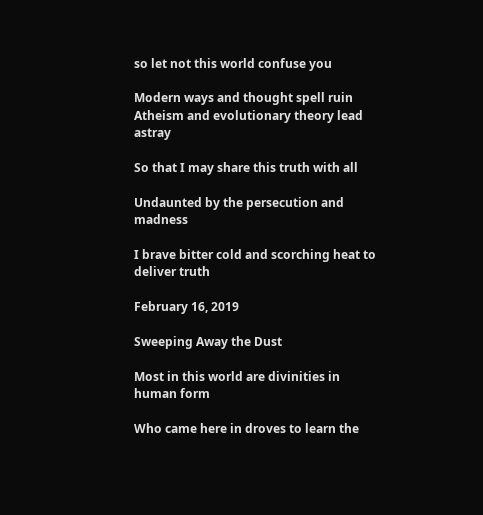so let not this world confuse you

Modern ways and thought spell ruin
Atheism and evolutionary theory lead astray

So that I may share this truth with all

Undaunted by the persecution and madness

I brave bitter cold and scorching heat to deliver truth

February 16, 2019

Sweeping Away the Dust

Most in this world are divinities in human form

Who came here in droves to learn the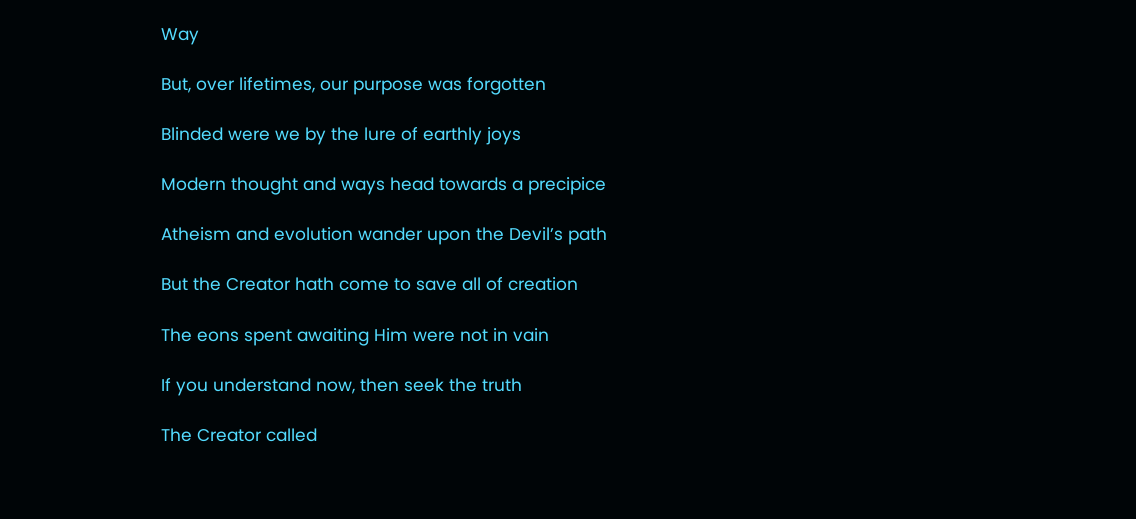Way

But, over lifetimes, our purpose was forgotten

Blinded were we by the lure of earthly joys

Modern thought and ways head towards a precipice

Atheism and evolution wander upon the Devil’s path

But the Creator hath come to save all of creation

The eons spent awaiting Him were not in vain

If you understand now, then seek the truth

The Creator called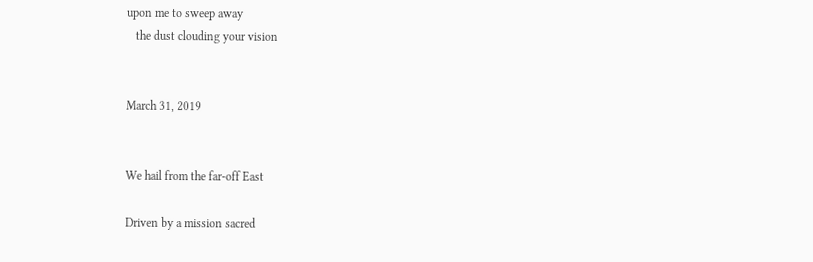upon me to sweep away
   the dust clouding your vision


March 31, 2019


We hail from the far-off East

Driven by a mission sacred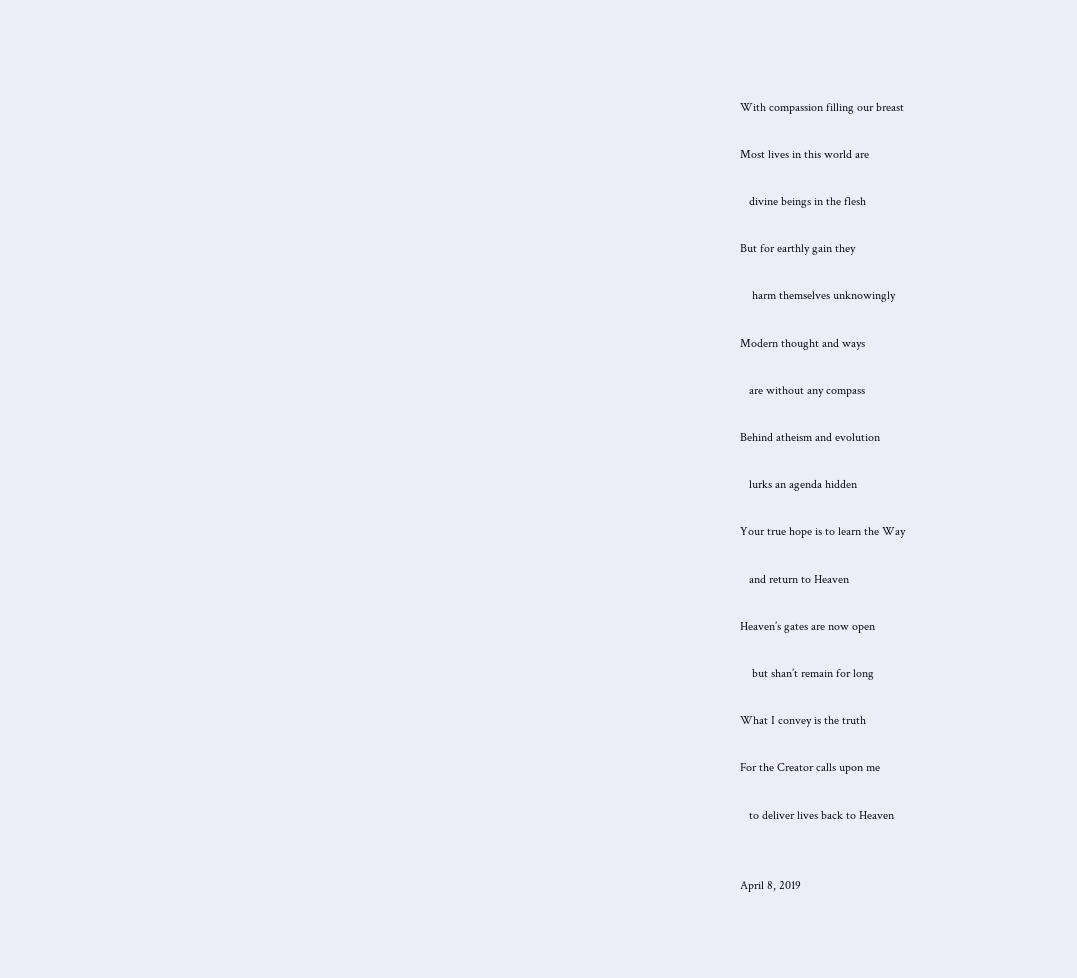With compassion filling our breast

Most lives in this world are

   divine beings in the flesh

But for earthly gain they

    harm themselves unknowingly

Modern thought and ways

   are without any compass

Behind atheism and evolution

   lurks an agenda hidden

Your true hope is to learn the Way

   and return to Heaven

Heaven’s gates are now open

    but shan’t remain for long

What I convey is the truth

For the Creator calls upon me

   to deliver lives back to Heaven


April 8, 2019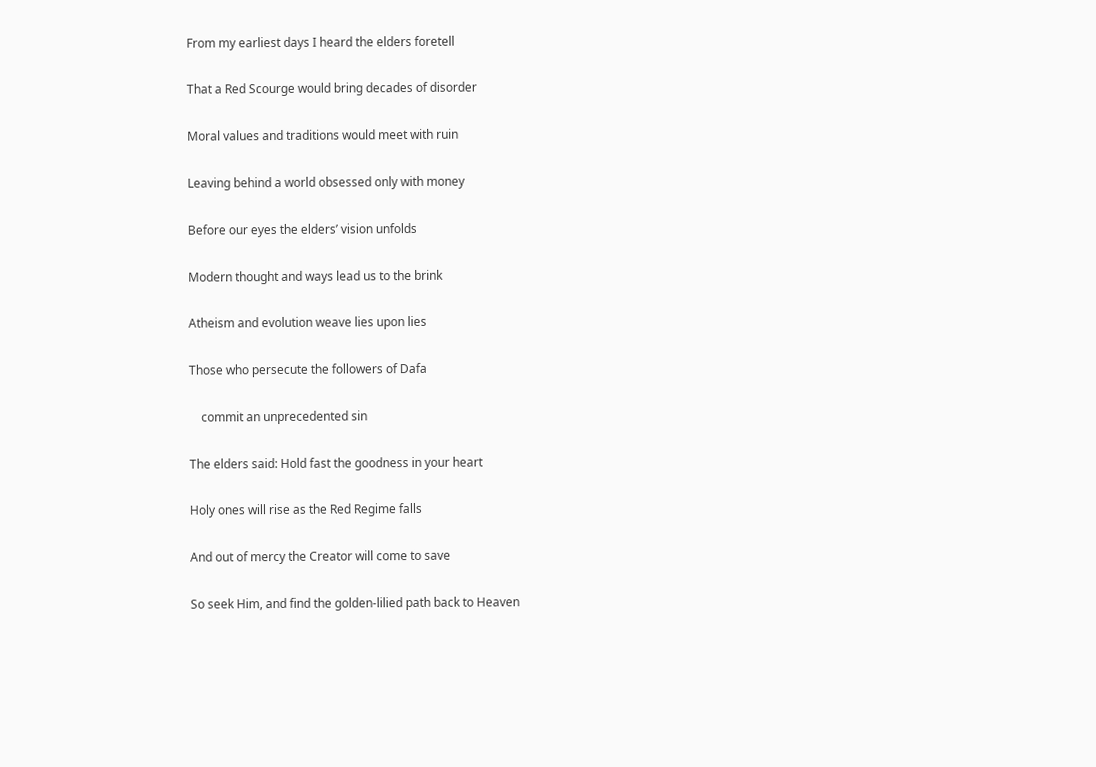From my earliest days I heard the elders foretell

That a Red Scourge would bring decades of disorder

Moral values and traditions would meet with ruin

Leaving behind a world obsessed only with money

Before our eyes the elders’ vision unfolds

Modern thought and ways lead us to the brink

Atheism and evolution weave lies upon lies

Those who persecute the followers of Dafa

    commit an unprecedented sin

The elders said: Hold fast the goodness in your heart

Holy ones will rise as the Red Regime falls

And out of mercy the Creator will come to save

So seek Him, and find the golden-lilied path back to Heaven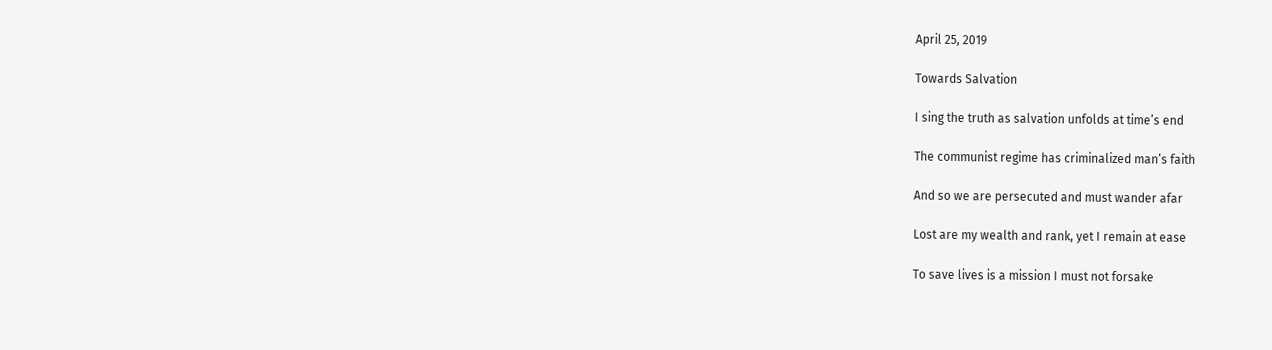April 25, 2019

Towards Salvation

I sing the truth as salvation unfolds at time’s end

The communist regime has criminalized man’s faith

And so we are persecuted and must wander afar

Lost are my wealth and rank, yet I remain at ease

To save lives is a mission I must not forsake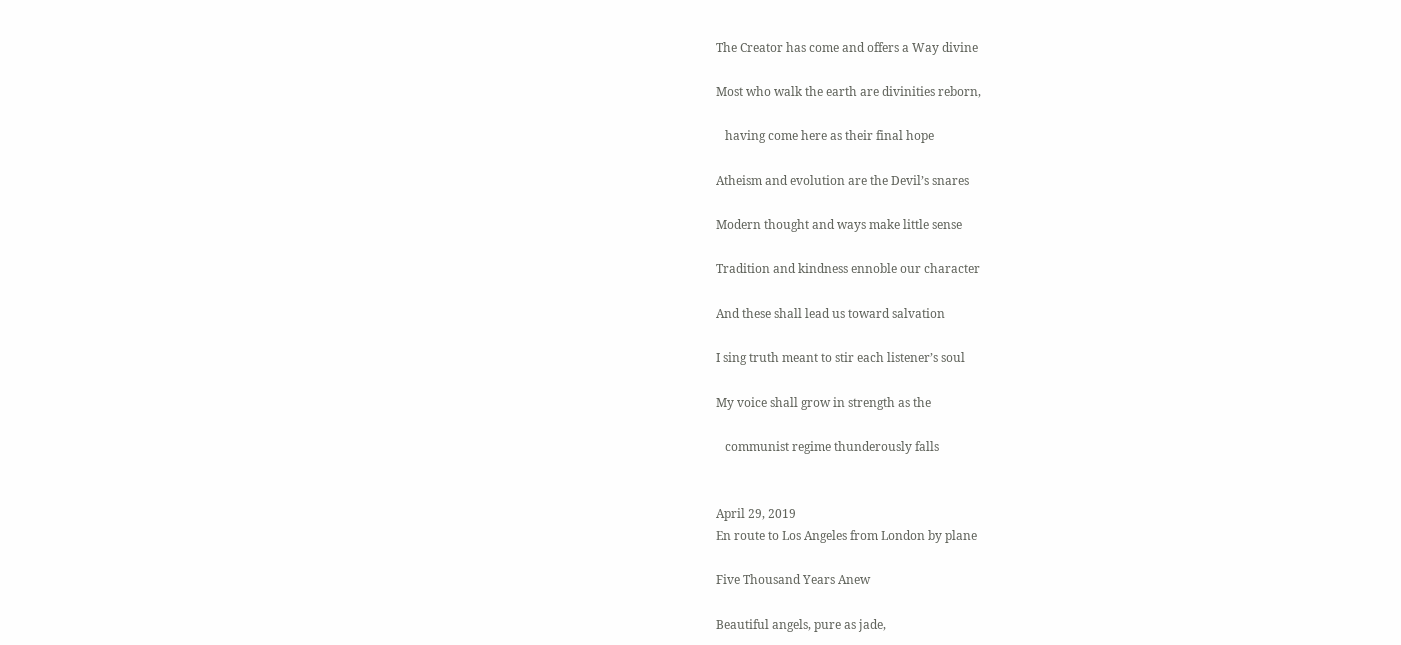The Creator has come and offers a Way divine

Most who walk the earth are divinities reborn,

   having come here as their final hope

Atheism and evolution are the Devil’s snares

Modern thought and ways make little sense

Tradition and kindness ennoble our character

And these shall lead us toward salvation

I sing truth meant to stir each listener’s soul

My voice shall grow in strength as the

   communist regime thunderously falls


April 29, 2019
En route to Los Angeles from London by plane

Five Thousand Years Anew

Beautiful angels, pure as jade,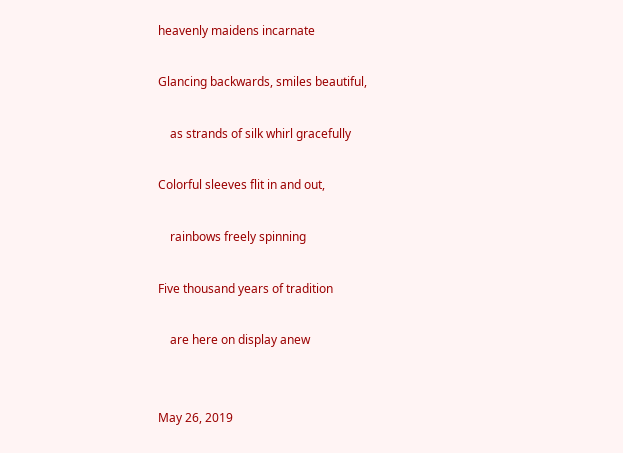heavenly maidens incarnate

Glancing backwards, smiles beautiful,

    as strands of silk whirl gracefully

Colorful sleeves flit in and out,

    rainbows freely spinning

Five thousand years of tradition

    are here on display anew


May 26, 2019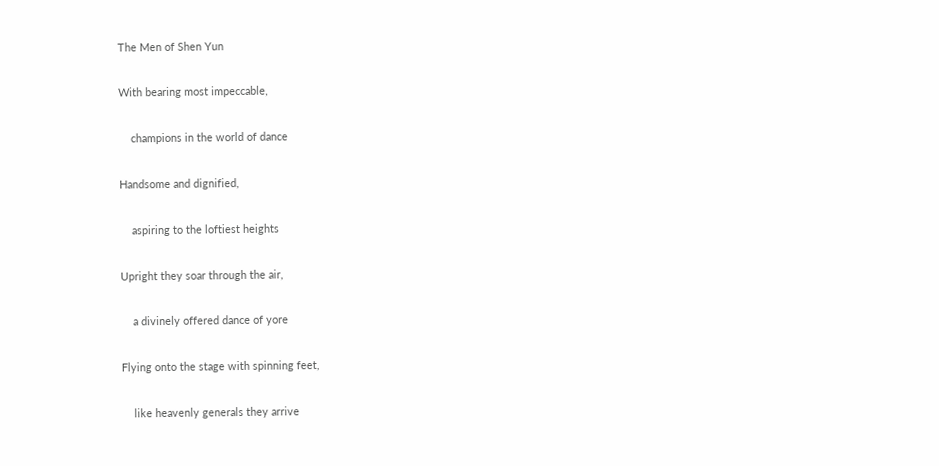The Men of Shen Yun

With bearing most impeccable,

    champions in the world of dance

Handsome and dignified,

    aspiring to the loftiest heights

Upright they soar through the air,

    a divinely offered dance of yore

Flying onto the stage with spinning feet,

    like heavenly generals they arrive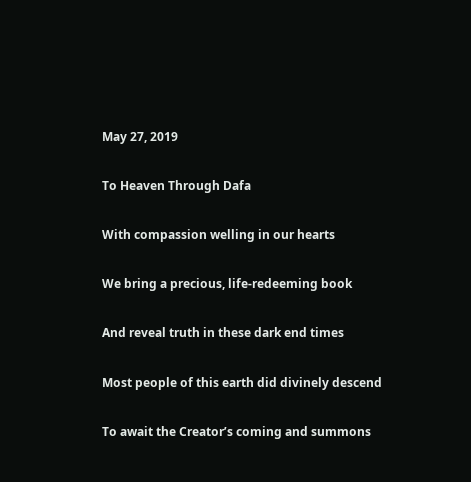May 27, 2019

To Heaven Through Dafa

With compassion welling in our hearts

We bring a precious, life-redeeming book

And reveal truth in these dark end times

Most people of this earth did divinely descend

To await the Creator’s coming and summons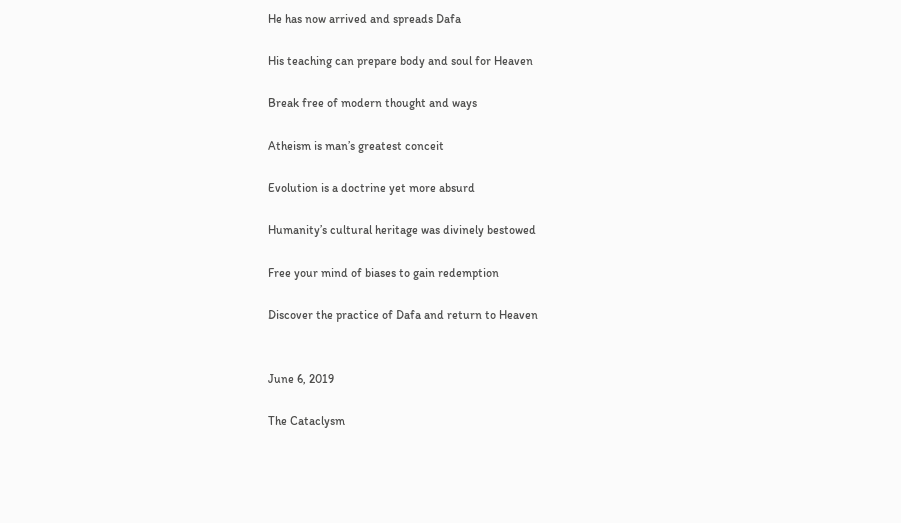He has now arrived and spreads Dafa

His teaching can prepare body and soul for Heaven

Break free of modern thought and ways

Atheism is man’s greatest conceit

Evolution is a doctrine yet more absurd

Humanity’s cultural heritage was divinely bestowed

Free your mind of biases to gain redemption

Discover the practice of Dafa and return to Heaven


June 6, 2019

The Cataclysm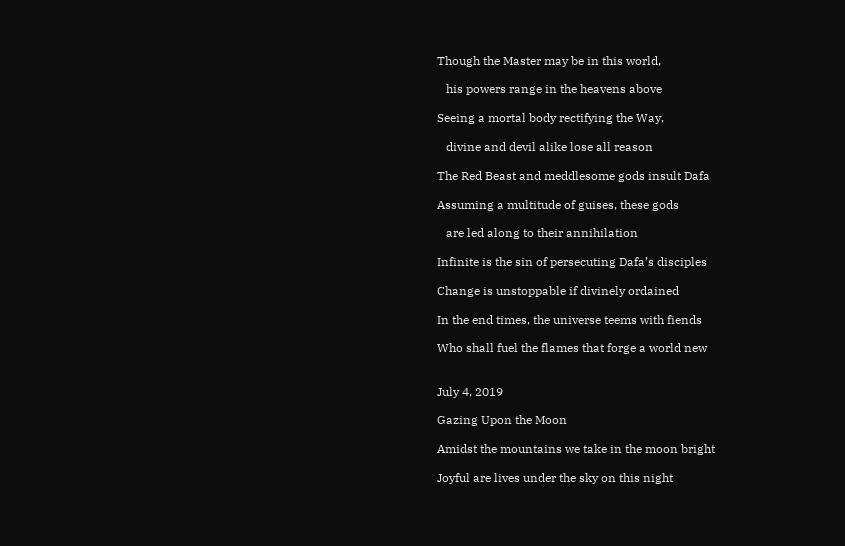Though the Master may be in this world,

   his powers range in the heavens above

Seeing a mortal body rectifying the Way,

   divine and devil alike lose all reason

The Red Beast and meddlesome gods insult Dafa

Assuming a multitude of guises, these gods

   are led along to their annihilation

Infinite is the sin of persecuting Dafa’s disciples

Change is unstoppable if divinely ordained

In the end times, the universe teems with fiends

Who shall fuel the flames that forge a world new


July 4, 2019

Gazing Upon the Moon

Amidst the mountains we take in the moon bright

Joyful are lives under the sky on this night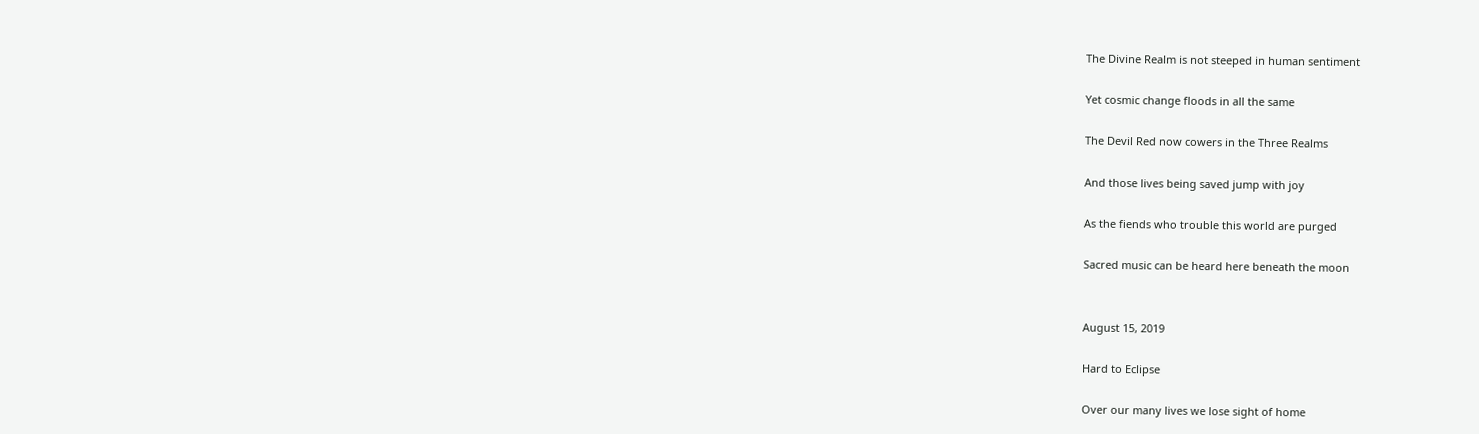The Divine Realm is not steeped in human sentiment

Yet cosmic change floods in all the same

The Devil Red now cowers in the Three Realms

And those lives being saved jump with joy

As the fiends who trouble this world are purged

Sacred music can be heard here beneath the moon


August 15, 2019

Hard to Eclipse

Over our many lives we lose sight of home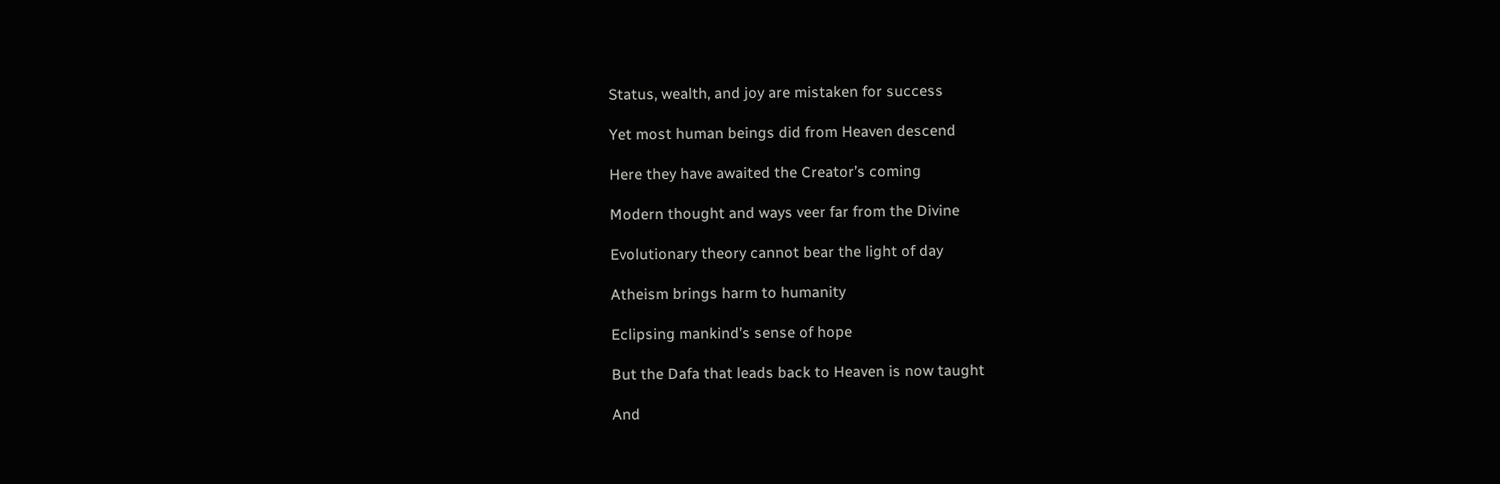Status, wealth, and joy are mistaken for success

Yet most human beings did from Heaven descend

Here they have awaited the Creator’s coming

Modern thought and ways veer far from the Divine

Evolutionary theory cannot bear the light of day

Atheism brings harm to humanity

Eclipsing mankind’s sense of hope

But the Dafa that leads back to Heaven is now taught

And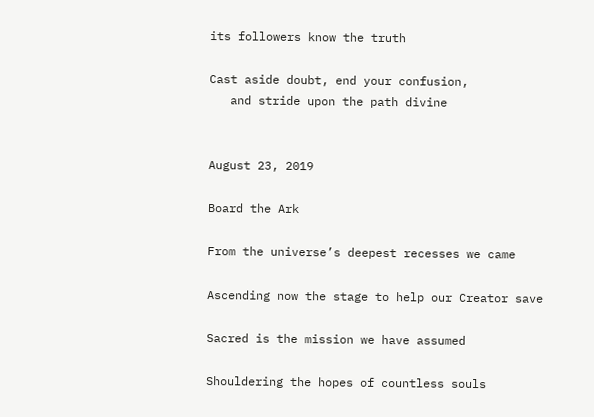its followers know the truth

Cast aside doubt, end your confusion,
   and stride upon the path divine


August 23, 2019

Board the Ark

From the universe’s deepest recesses we came

Ascending now the stage to help our Creator save

Sacred is the mission we have assumed

Shouldering the hopes of countless souls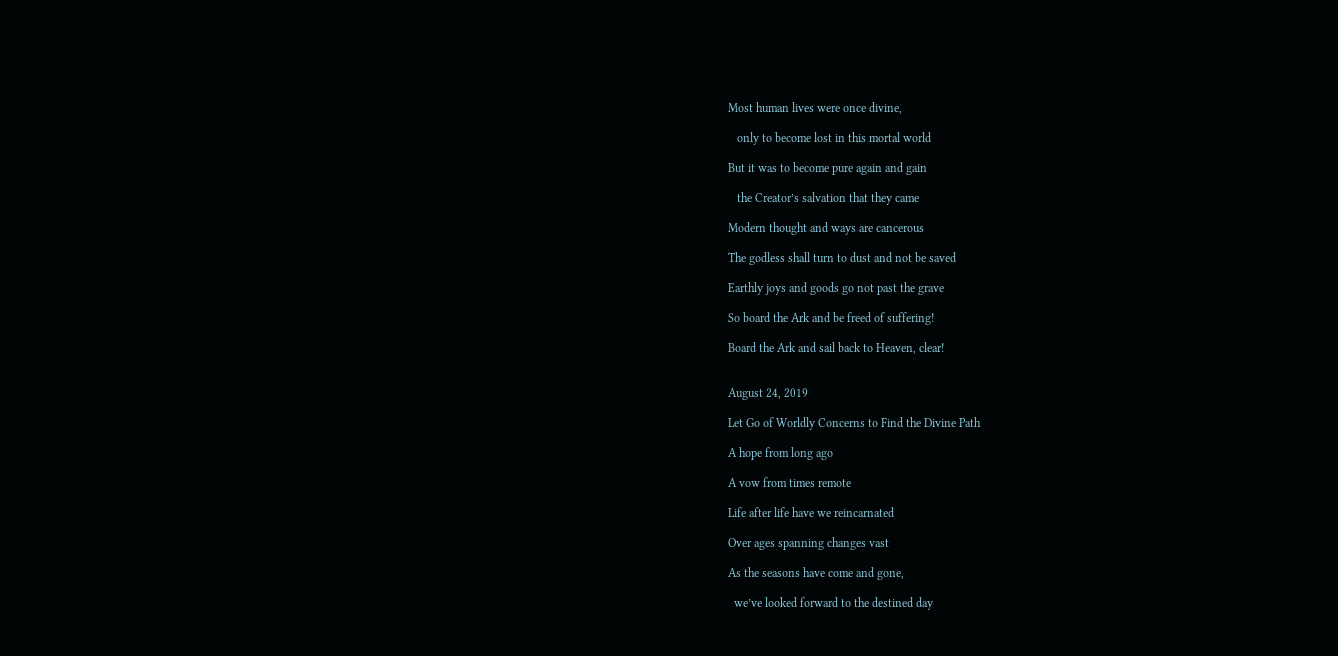Most human lives were once divine,

   only to become lost in this mortal world

But it was to become pure again and gain

   the Creator’s salvation that they came

Modern thought and ways are cancerous

The godless shall turn to dust and not be saved

Earthly joys and goods go not past the grave

So board the Ark and be freed of suffering!

Board the Ark and sail back to Heaven, clear!


August 24, 2019

Let Go of Worldly Concerns to Find the Divine Path

A hope from long ago

A vow from times remote

Life after life have we reincarnated

Over ages spanning changes vast

As the seasons have come and gone,

  we’ve looked forward to the destined day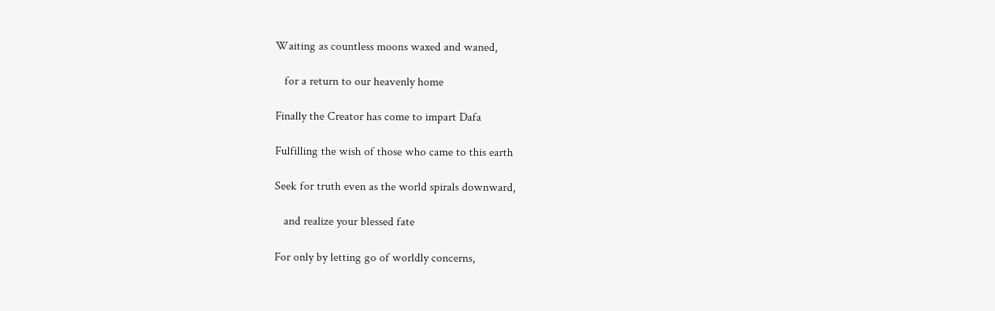Waiting as countless moons waxed and waned,

   for a return to our heavenly home

Finally the Creator has come to impart Dafa

Fulfilling the wish of those who came to this earth

Seek for truth even as the world spirals downward,

   and realize your blessed fate

For only by letting go of worldly concerns,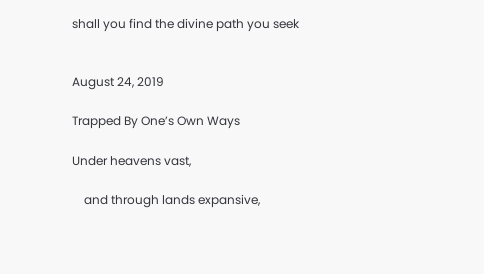shall you find the divine path you seek


August 24, 2019

Trapped By One’s Own Ways

Under heavens vast,

    and through lands expansive,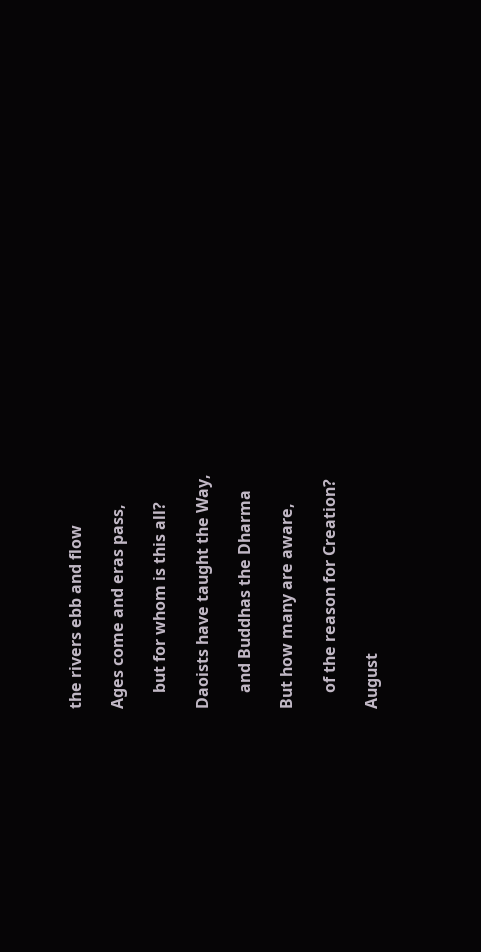the rivers ebb and flow

Ages come and eras pass,

    but for whom is this all?

Daoists have taught the Way,

    and Buddhas the Dharma

But how many are aware,

    of the reason for Creation?

August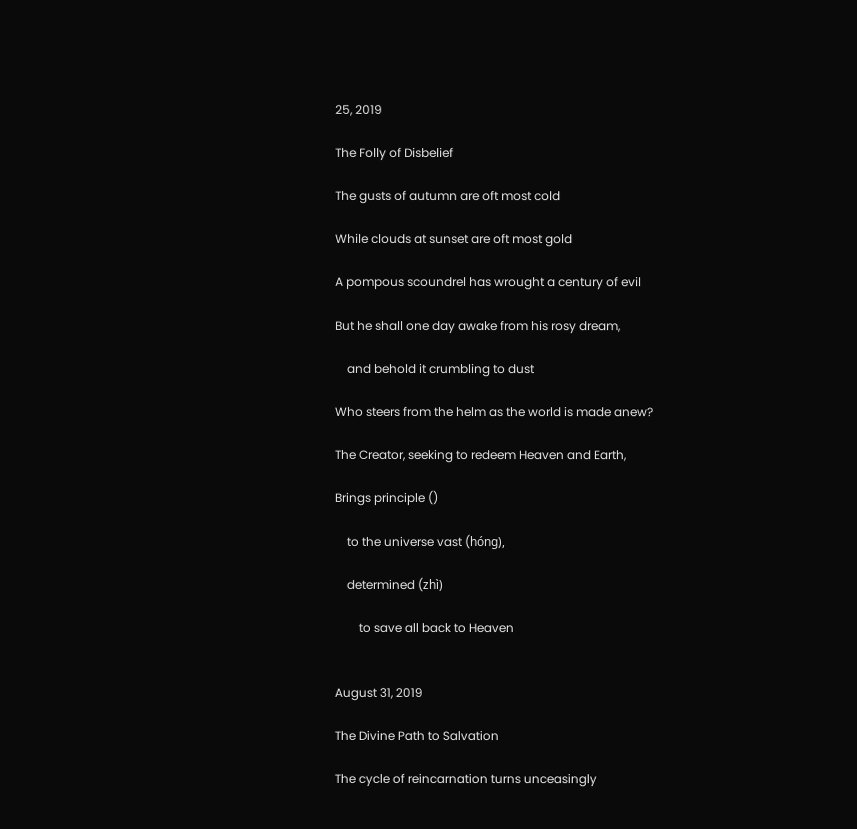25, 2019

The Folly of Disbelief

The gusts of autumn are oft most cold

While clouds at sunset are oft most gold

A pompous scoundrel has wrought a century of evil

But he shall one day awake from his rosy dream,

    and behold it crumbling to dust

Who steers from the helm as the world is made anew?

The Creator, seeking to redeem Heaven and Earth,

Brings principle ()

    to the universe vast (hóng),

    determined (zhì)

        to save all back to Heaven


August 31, 2019

The Divine Path to Salvation

The cycle of reincarnation turns unceasingly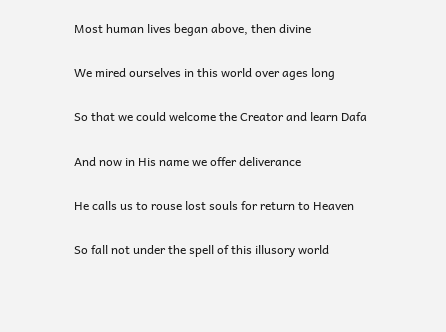Most human lives began above, then divine

We mired ourselves in this world over ages long

So that we could welcome the Creator and learn Dafa

And now in His name we offer deliverance

He calls us to rouse lost souls for return to Heaven

So fall not under the spell of this illusory world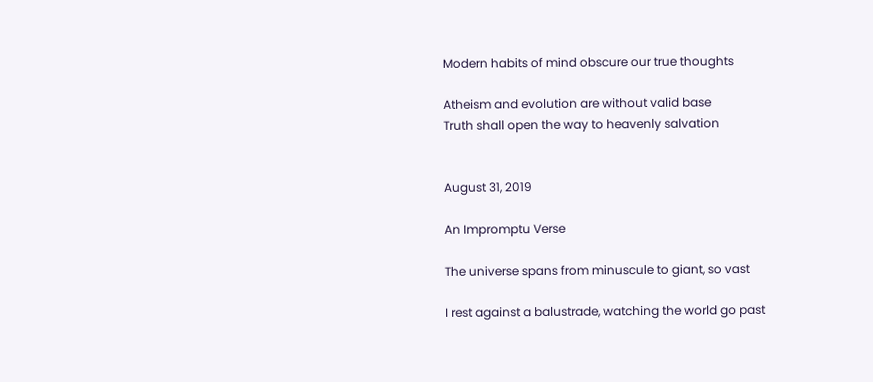Modern habits of mind obscure our true thoughts

Atheism and evolution are without valid base
Truth shall open the way to heavenly salvation


August 31, 2019

An Impromptu Verse

The universe spans from minuscule to giant, so vast

I rest against a balustrade, watching the world go past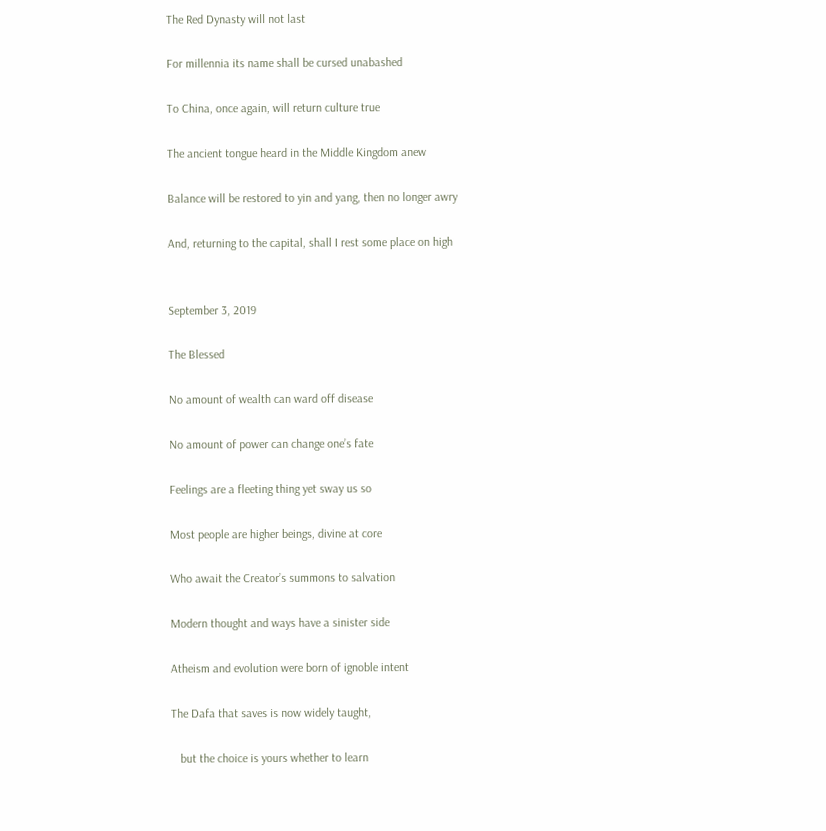The Red Dynasty will not last

For millennia its name shall be cursed unabashed

To China, once again, will return culture true

The ancient tongue heard in the Middle Kingdom anew

Balance will be restored to yin and yang, then no longer awry

And, returning to the capital, shall I rest some place on high


September 3, 2019

The Blessed

No amount of wealth can ward off disease

No amount of power can change one’s fate

Feelings are a fleeting thing yet sway us so

Most people are higher beings, divine at core

Who await the Creator’s summons to salvation

Modern thought and ways have a sinister side

Atheism and evolution were born of ignoble intent

The Dafa that saves is now widely taught,

   but the choice is yours whether to learn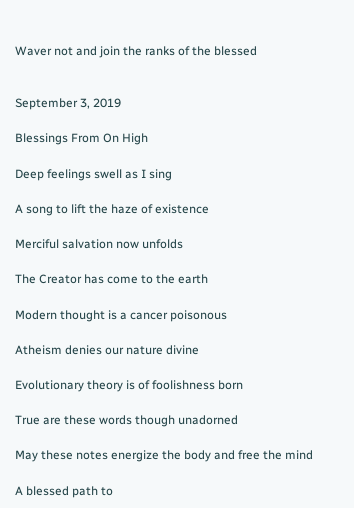Waver not and join the ranks of the blessed


September 3, 2019

Blessings From On High

Deep feelings swell as I sing

A song to lift the haze of existence

Merciful salvation now unfolds

The Creator has come to the earth

Modern thought is a cancer poisonous

Atheism denies our nature divine

Evolutionary theory is of foolishness born

True are these words though unadorned

May these notes energize the body and free the mind

A blessed path to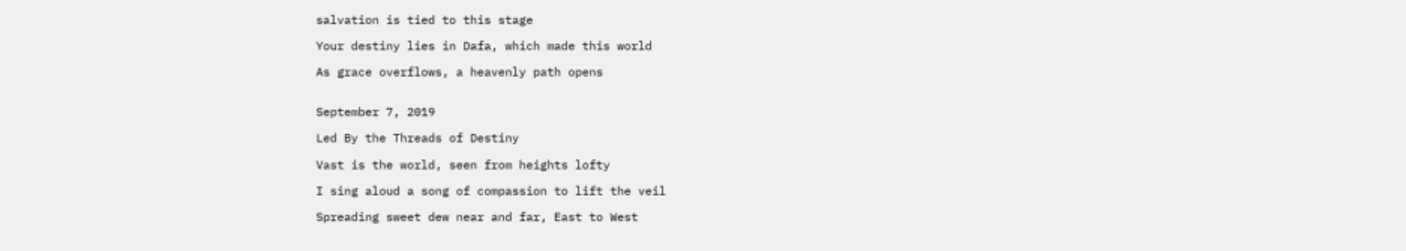salvation is tied to this stage

Your destiny lies in Dafa, which made this world

As grace overflows, a heavenly path opens


September 7, 2019

Led By the Threads of Destiny

Vast is the world, seen from heights lofty

I sing aloud a song of compassion to lift the veil

Spreading sweet dew near and far, East to West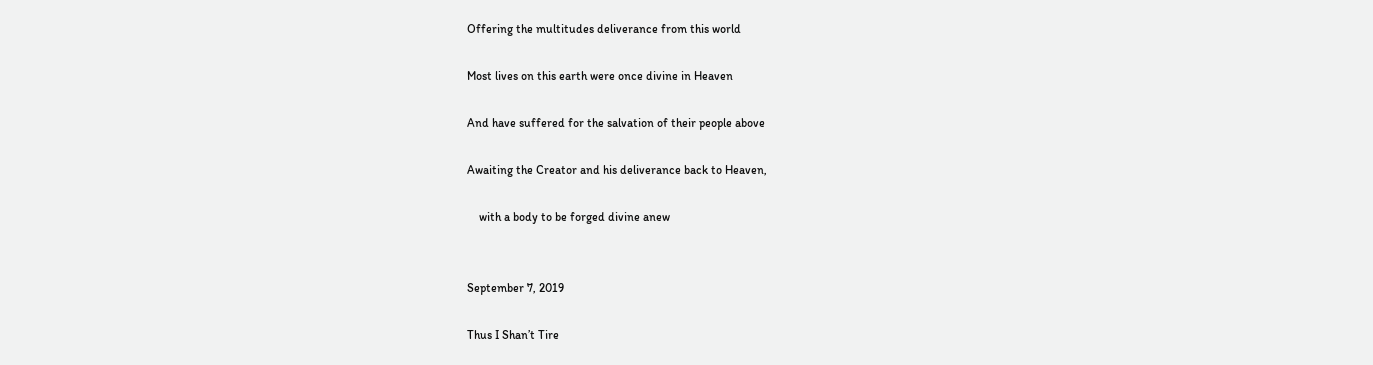Offering the multitudes deliverance from this world

Most lives on this earth were once divine in Heaven

And have suffered for the salvation of their people above

Awaiting the Creator and his deliverance back to Heaven,

    with a body to be forged divine anew


September 7, 2019

Thus I Shan’t Tire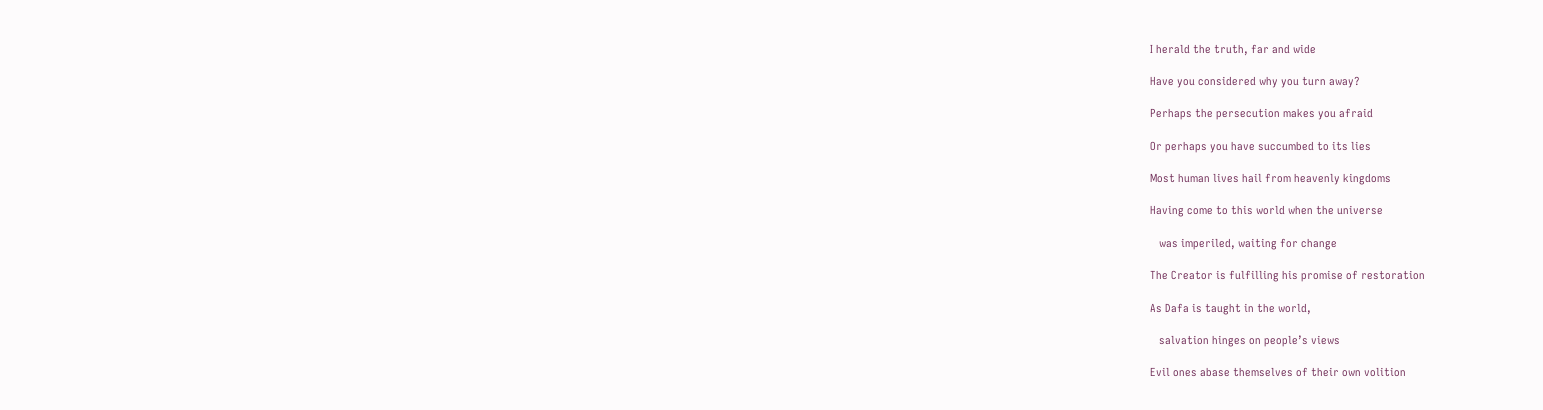I herald the truth, far and wide

Have you considered why you turn away?

Perhaps the persecution makes you afraid

Or perhaps you have succumbed to its lies

Most human lives hail from heavenly kingdoms

Having come to this world when the universe

   was imperiled, waiting for change

The Creator is fulfilling his promise of restoration

As Dafa is taught in the world,

   salvation hinges on people’s views

Evil ones abase themselves of their own volition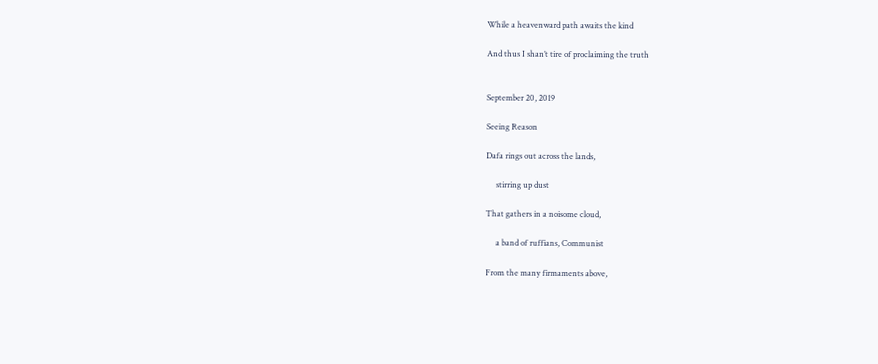While a heavenward path awaits the kind

And thus I shan’t tire of proclaiming the truth


September 20, 2019

Seeing Reason

Dafa rings out across the lands,

     stirring up dust

That gathers in a noisome cloud,

     a band of ruffians, Communist

From the many firmaments above,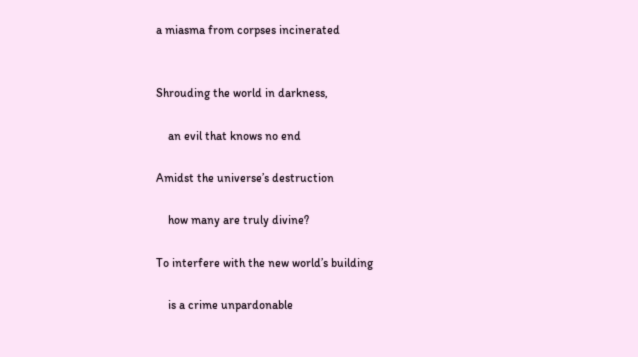a miasma from corpses incinerated


Shrouding the world in darkness,

    an evil that knows no end

Amidst the universe’s destruction

    how many are truly divine?

To interfere with the new world’s building

    is a crime unpardonable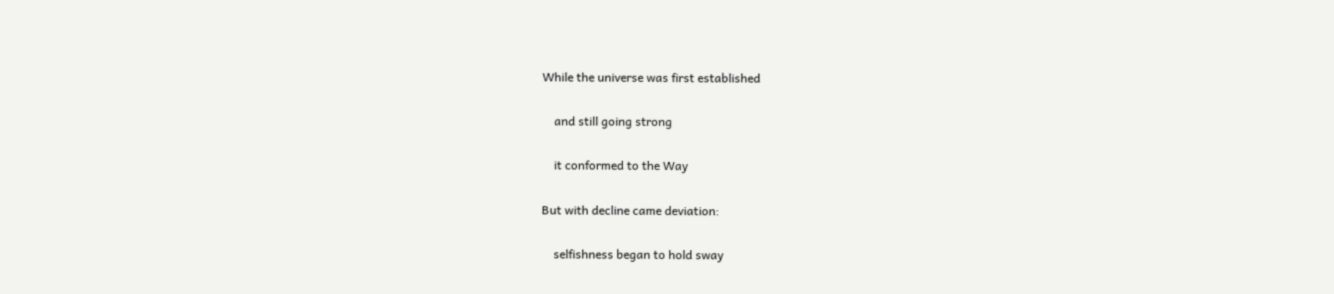While the universe was first established

    and still going strong

    it conformed to the Way

But with decline came deviation:

    selfishness began to hold sway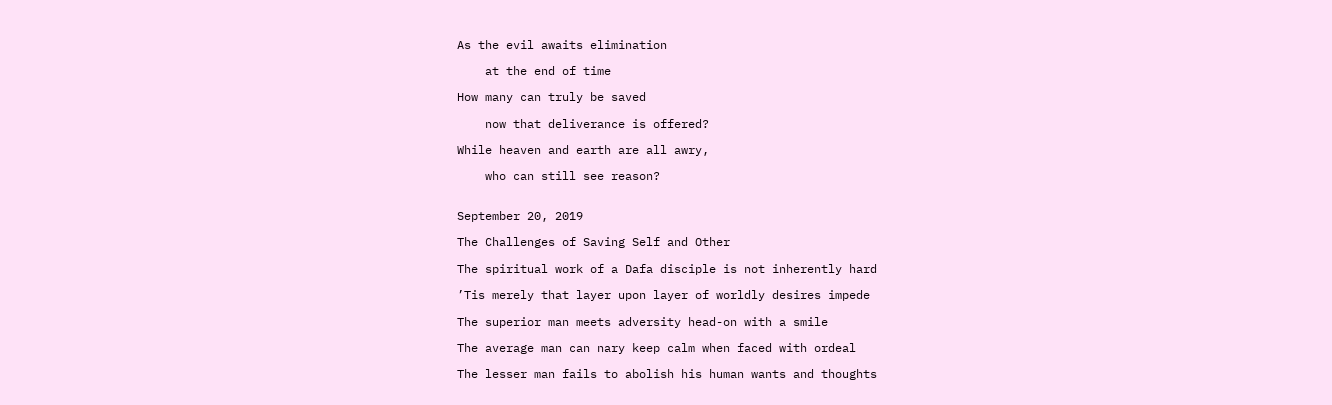As the evil awaits elimination

    at the end of time

How many can truly be saved

    now that deliverance is offered?

While heaven and earth are all awry,

    who can still see reason?


September 20, 2019

The Challenges of Saving Self and Other

The spiritual work of a Dafa disciple is not inherently hard

’Tis merely that layer upon layer of worldly desires impede

The superior man meets adversity head-on with a smile

The average man can nary keep calm when faced with ordeal

The lesser man fails to abolish his human wants and thoughts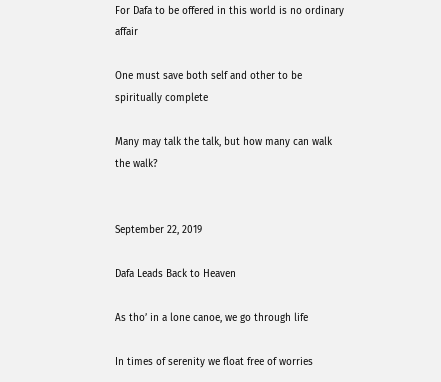For Dafa to be offered in this world is no ordinary affair

One must save both self and other to be spiritually complete

Many may talk the talk, but how many can walk the walk?


September 22, 2019

Dafa Leads Back to Heaven

As tho’ in a lone canoe, we go through life

In times of serenity we float free of worries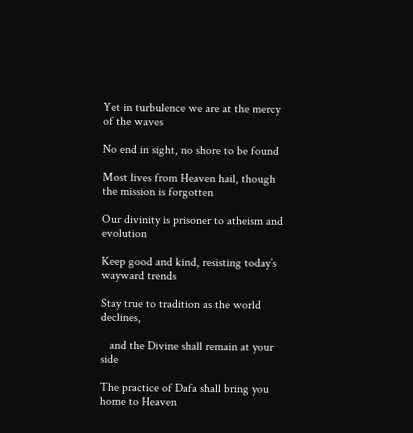Yet in turbulence we are at the mercy of the waves

No end in sight, no shore to be found

Most lives from Heaven hail, though the mission is forgotten

Our divinity is prisoner to atheism and evolution

Keep good and kind, resisting today’s wayward trends

Stay true to tradition as the world declines,

   and the Divine shall remain at your side

The practice of Dafa shall bring you home to Heaven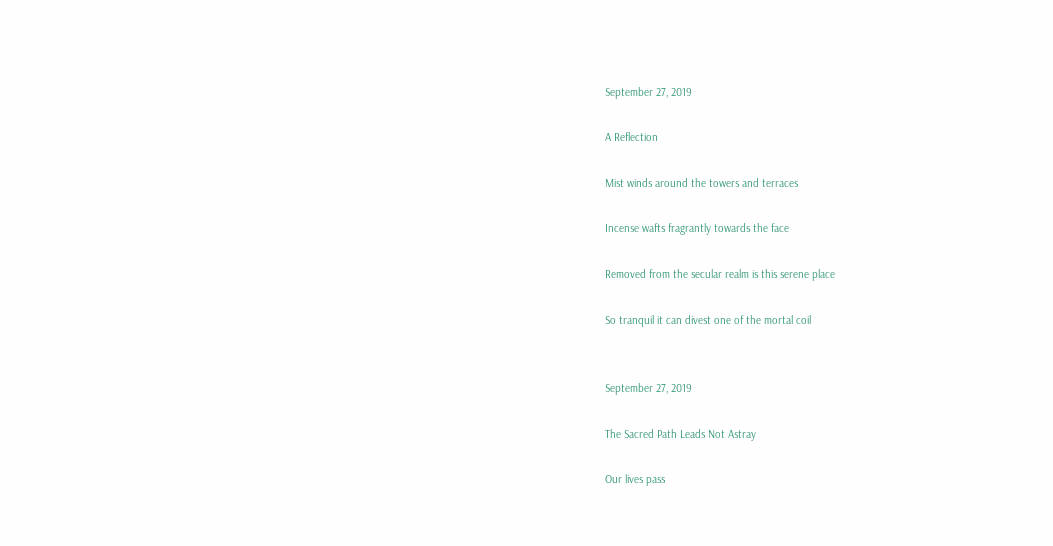September 27, 2019

A Reflection

Mist winds around the towers and terraces

Incense wafts fragrantly towards the face

Removed from the secular realm is this serene place

So tranquil it can divest one of the mortal coil


September 27, 2019

The Sacred Path Leads Not Astray

Our lives pass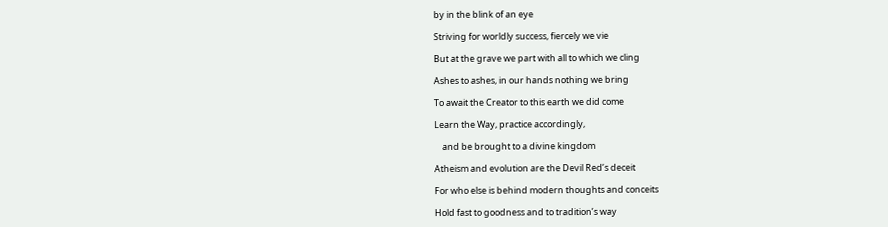by in the blink of an eye

Striving for worldly success, fiercely we vie

But at the grave we part with all to which we cling

Ashes to ashes, in our hands nothing we bring

To await the Creator to this earth we did come

Learn the Way, practice accordingly,

    and be brought to a divine kingdom

Atheism and evolution are the Devil Red’s deceit

For who else is behind modern thoughts and conceits

Hold fast to goodness and to tradition’s way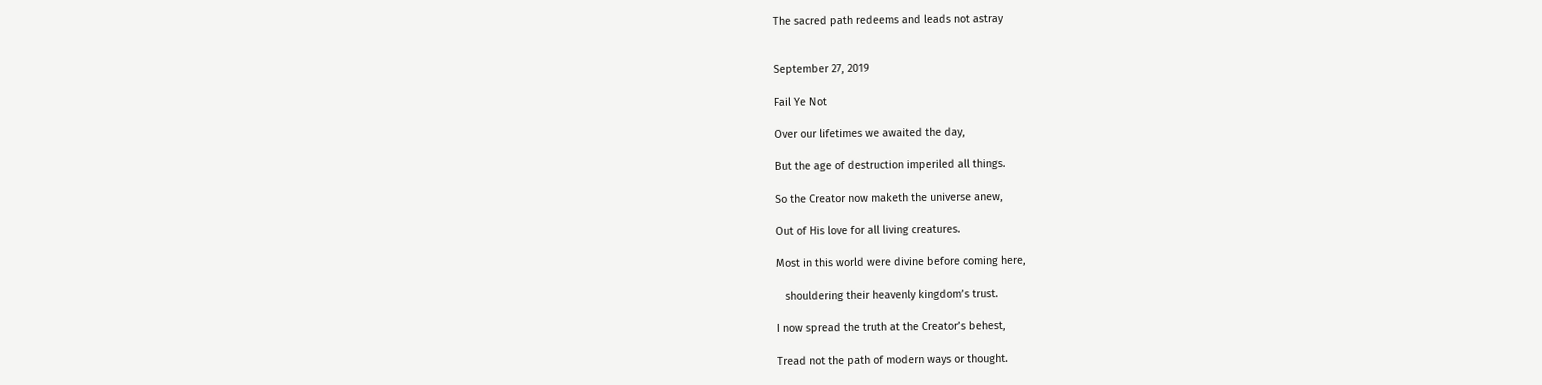The sacred path redeems and leads not astray


September 27, 2019

Fail Ye Not

Over our lifetimes we awaited the day,

But the age of destruction imperiled all things.

So the Creator now maketh the universe anew,

Out of His love for all living creatures.

Most in this world were divine before coming here,

   shouldering their heavenly kingdom’s trust.

I now spread the truth at the Creator’s behest,

Tread not the path of modern ways or thought.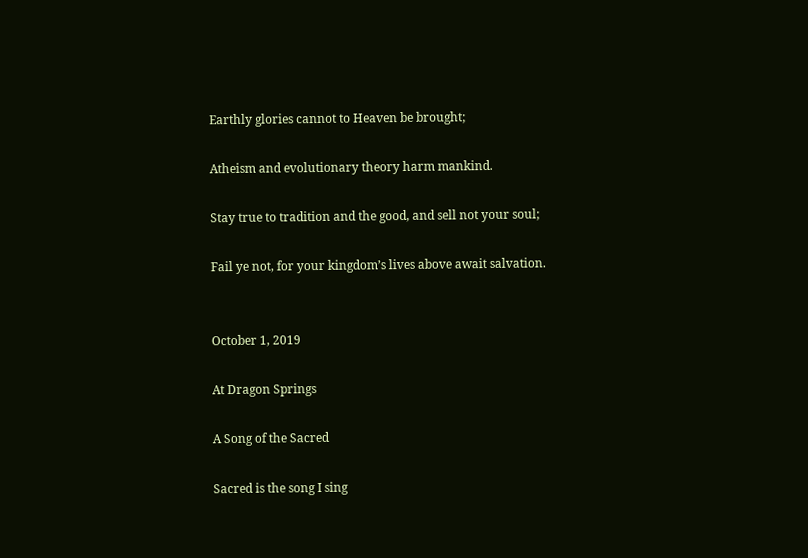Earthly glories cannot to Heaven be brought;

Atheism and evolutionary theory harm mankind.

Stay true to tradition and the good, and sell not your soul;

Fail ye not, for your kingdom’s lives above await salvation.


October 1, 2019

At Dragon Springs

A Song of the Sacred

Sacred is the song I sing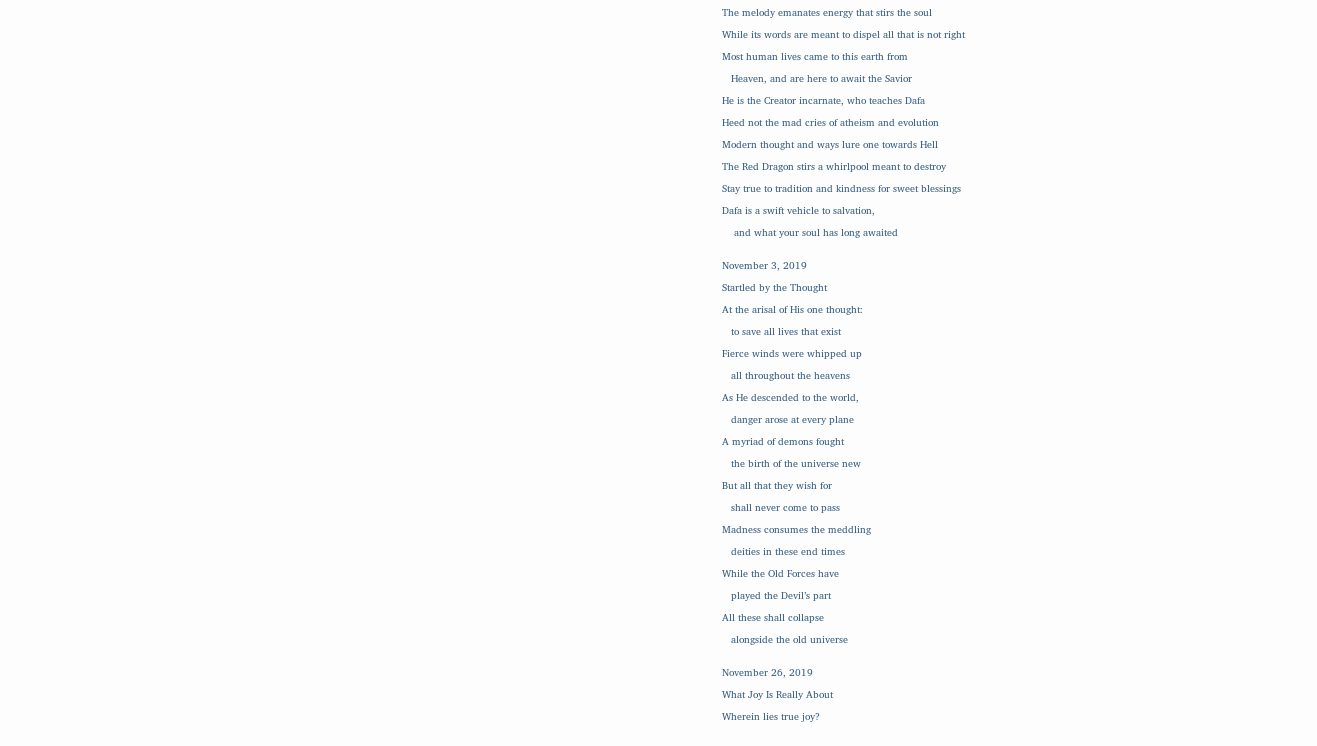The melody emanates energy that stirs the soul

While its words are meant to dispel all that is not right

Most human lives came to this earth from

   Heaven, and are here to await the Savior

He is the Creator incarnate, who teaches Dafa

Heed not the mad cries of atheism and evolution

Modern thought and ways lure one towards Hell

The Red Dragon stirs a whirlpool meant to destroy

Stay true to tradition and kindness for sweet blessings

Dafa is a swift vehicle to salvation,

    and what your soul has long awaited


November 3, 2019

Startled by the Thought

At the arisal of His one thought:

   to save all lives that exist

Fierce winds were whipped up

   all throughout the heavens

As He descended to the world,

   danger arose at every plane

A myriad of demons fought

   the birth of the universe new

But all that they wish for

   shall never come to pass

Madness consumes the meddling

   deities in these end times

While the Old Forces have

   played the Devil’s part

All these shall collapse

   alongside the old universe


November 26, 2019

What Joy Is Really About

Wherein lies true joy?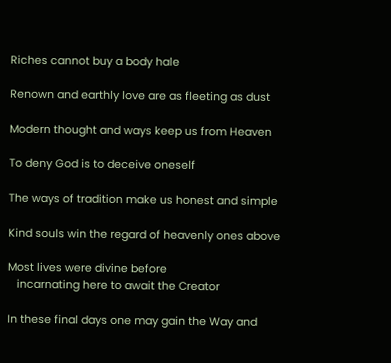Riches cannot buy a body hale

Renown and earthly love are as fleeting as dust

Modern thought and ways keep us from Heaven

To deny God is to deceive oneself

The ways of tradition make us honest and simple

Kind souls win the regard of heavenly ones above

Most lives were divine before
   incarnating here to await the Creator

In these final days one may gain the Way and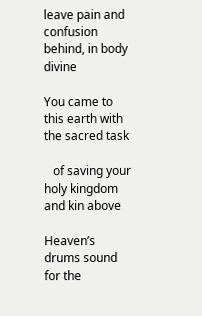leave pain and confusion behind, in body divine

You came to this earth with the sacred task

   of saving your holy kingdom and kin above

Heaven’s drums sound for the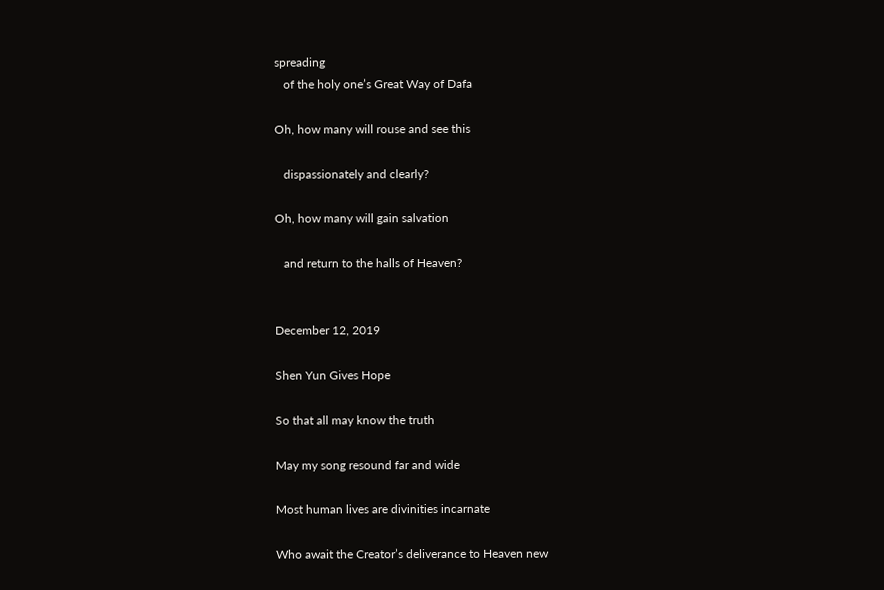spreading
   of the holy one’s Great Way of Dafa

Oh, how many will rouse and see this

   dispassionately and clearly?

Oh, how many will gain salvation

   and return to the halls of Heaven?


December 12, 2019

Shen Yun Gives Hope

So that all may know the truth

May my song resound far and wide

Most human lives are divinities incarnate

Who await the Creator’s deliverance to Heaven new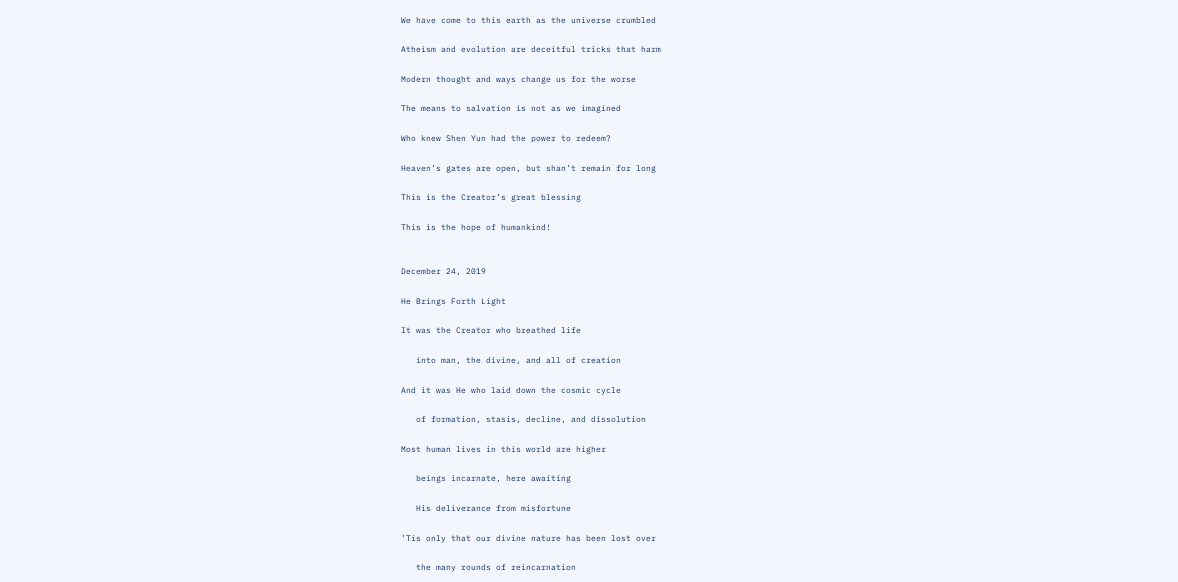We have come to this earth as the universe crumbled

Atheism and evolution are deceitful tricks that harm

Modern thought and ways change us for the worse

The means to salvation is not as we imagined

Who knew Shen Yun had the power to redeem?

Heaven’s gates are open, but shan’t remain for long

This is the Creator’s great blessing

This is the hope of humankind!


December 24, 2019

He Brings Forth Light

It was the Creator who breathed life

   into man, the divine, and all of creation

And it was He who laid down the cosmic cycle

   of formation, stasis, decline, and dissolution

Most human lives in this world are higher

   beings incarnate, here awaiting

   His deliverance from misfortune

’Tis only that our divine nature has been lost over

   the many rounds of reincarnation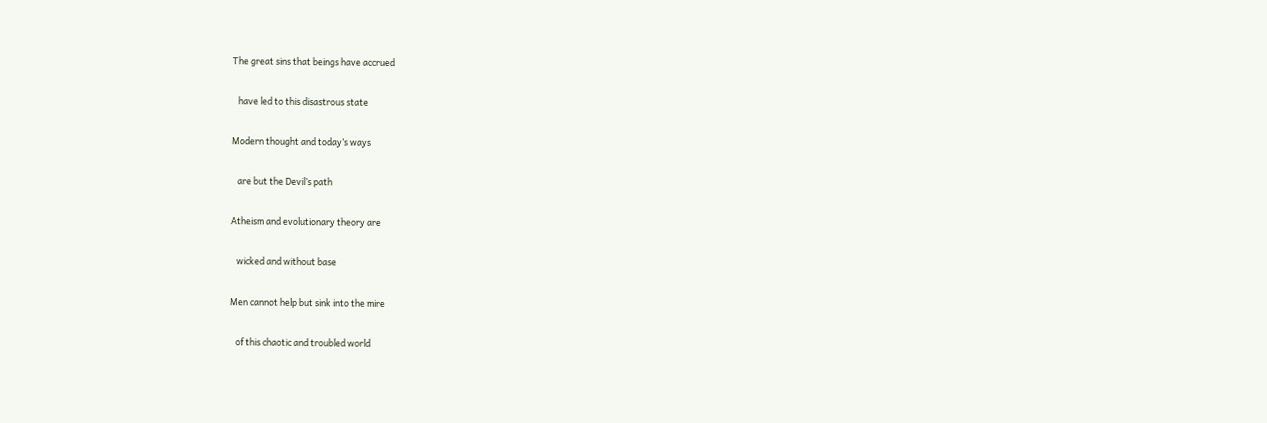The great sins that beings have accrued

   have led to this disastrous state

Modern thought and today’s ways

   are but the Devil’s path

Atheism and evolutionary theory are

   wicked and without base

Men cannot help but sink into the mire

   of this chaotic and troubled world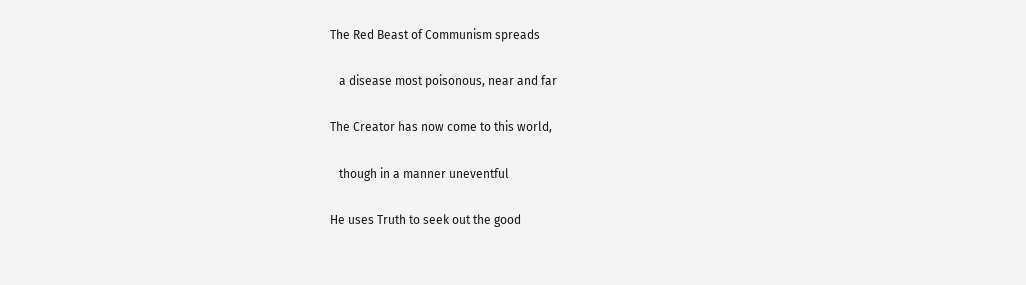The Red Beast of Communism spreads

   a disease most poisonous, near and far

The Creator has now come to this world,

   though in a manner uneventful

He uses Truth to seek out the good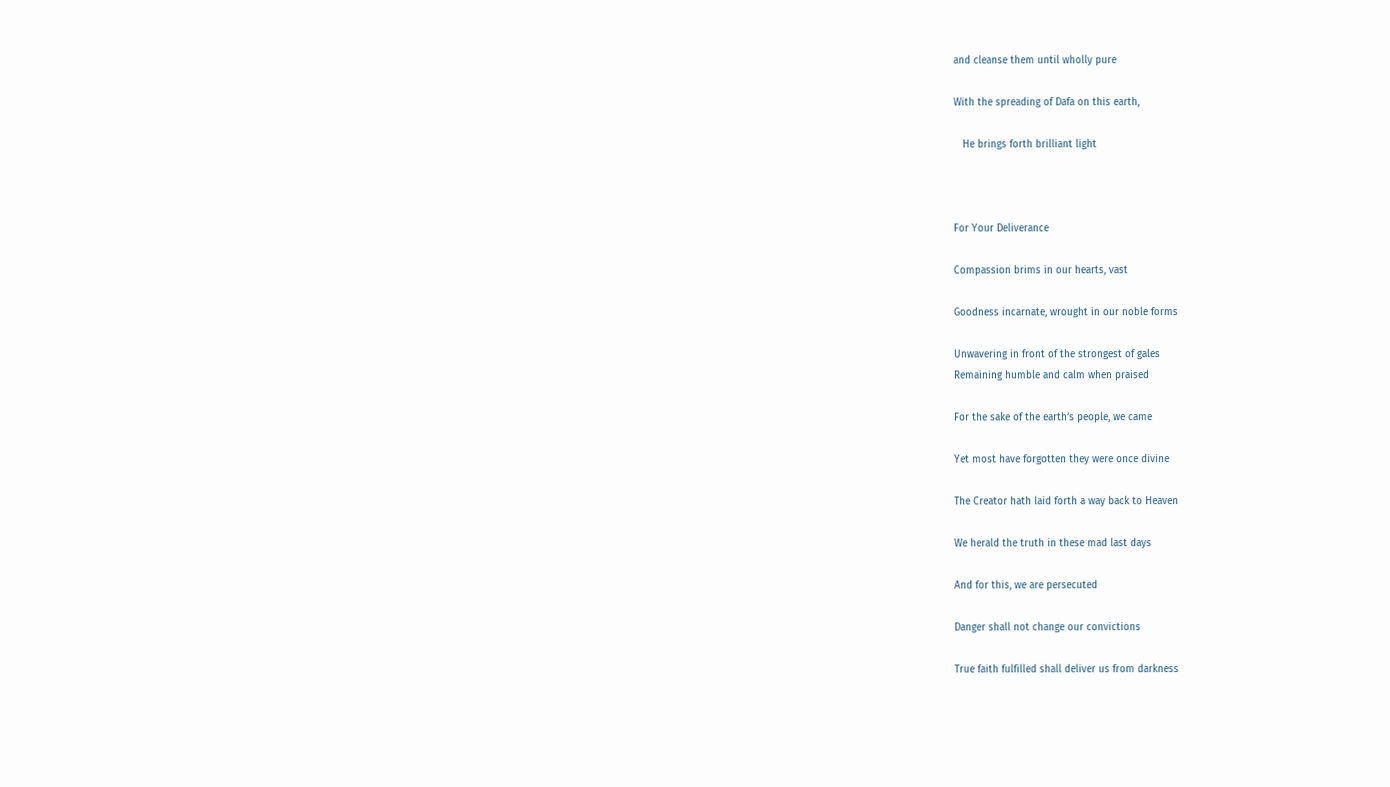and cleanse them until wholly pure

With the spreading of Dafa on this earth,

   He brings forth brilliant light



For Your Deliverance

Compassion brims in our hearts, vast

Goodness incarnate, wrought in our noble forms

Unwavering in front of the strongest of gales
Remaining humble and calm when praised

For the sake of the earth’s people, we came

Yet most have forgotten they were once divine

The Creator hath laid forth a way back to Heaven

We herald the truth in these mad last days

And for this, we are persecuted

Danger shall not change our convictions

True faith fulfilled shall deliver us from darkness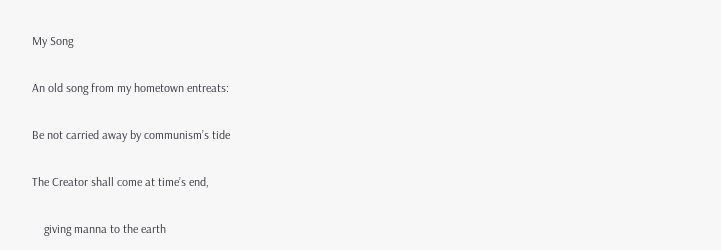My Song

An old song from my hometown entreats:

Be not carried away by communism’s tide

The Creator shall come at time’s end,

    giving manna to the earth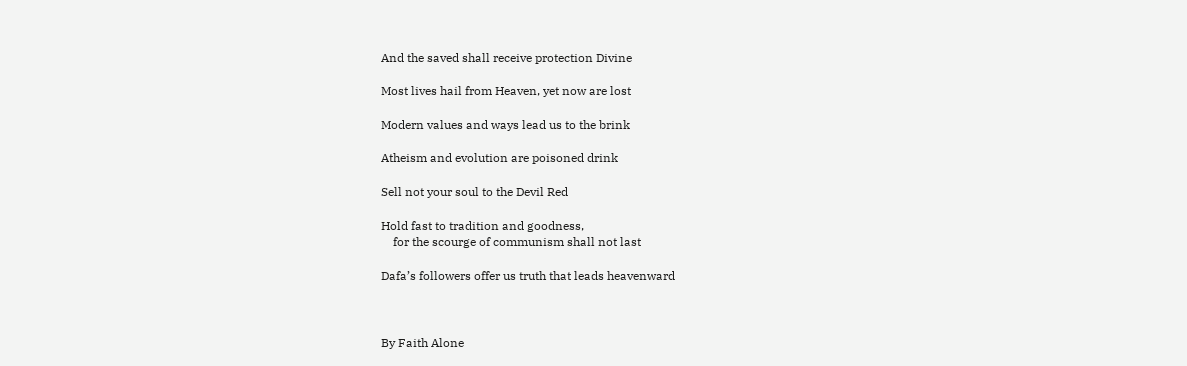And the saved shall receive protection Divine

Most lives hail from Heaven, yet now are lost

Modern values and ways lead us to the brink

Atheism and evolution are poisoned drink

Sell not your soul to the Devil Red

Hold fast to tradition and goodness,
    for the scourge of communism shall not last

Dafa’s followers offer us truth that leads heavenward



By Faith Alone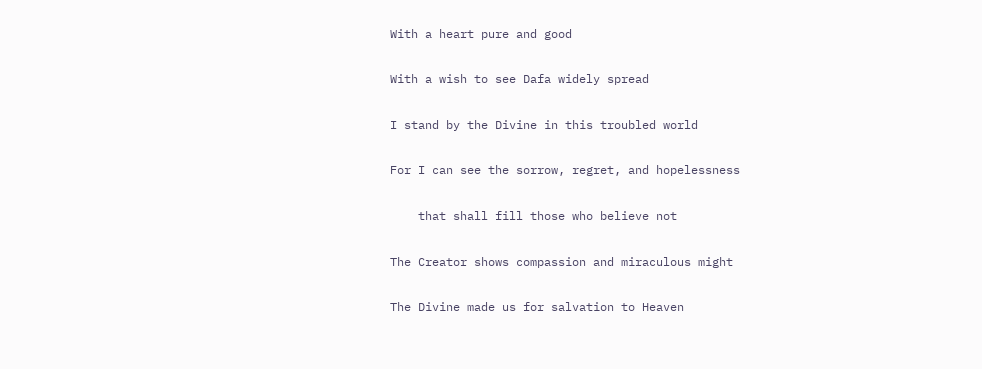With a heart pure and good

With a wish to see Dafa widely spread

I stand by the Divine in this troubled world

For I can see the sorrow, regret, and hopelessness

    that shall fill those who believe not

The Creator shows compassion and miraculous might

The Divine made us for salvation to Heaven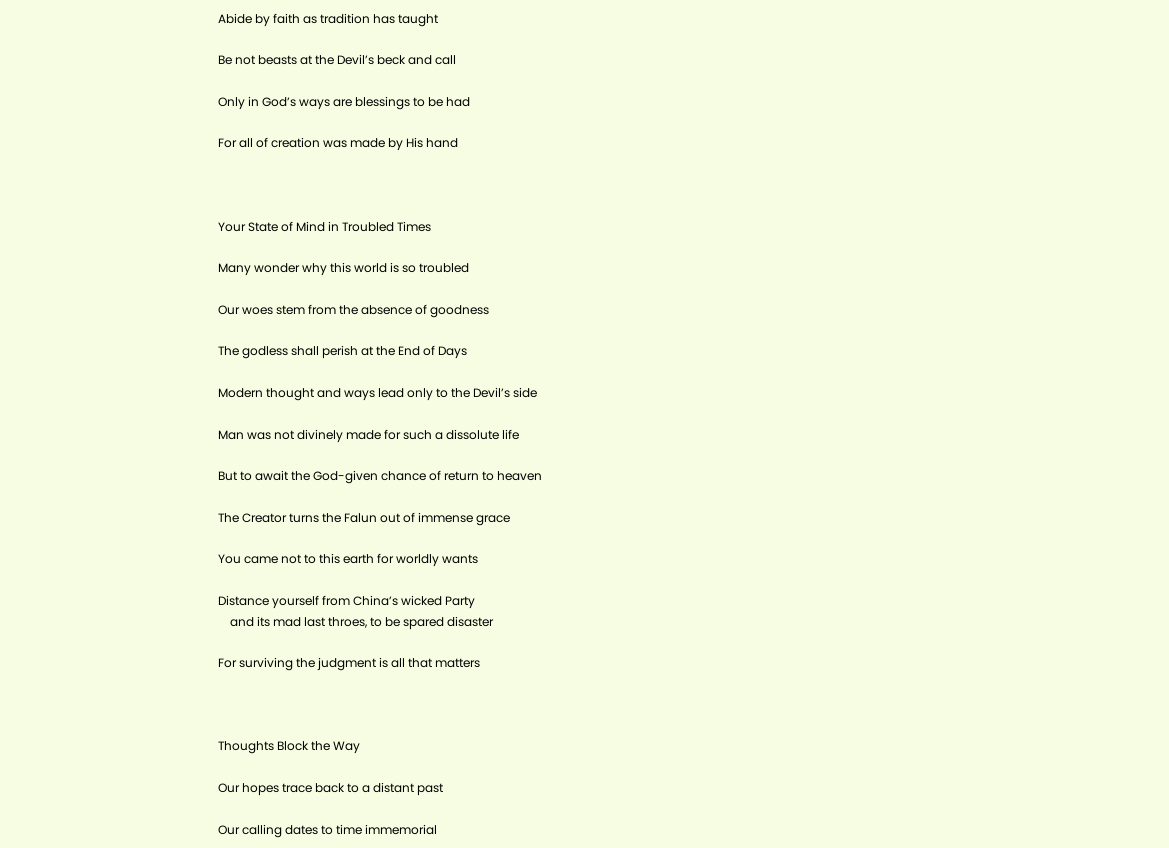Abide by faith as tradition has taught

Be not beasts at the Devil’s beck and call

Only in God’s ways are blessings to be had

For all of creation was made by His hand



Your State of Mind in Troubled Times

Many wonder why this world is so troubled

Our woes stem from the absence of goodness

The godless shall perish at the End of Days

Modern thought and ways lead only to the Devil’s side

Man was not divinely made for such a dissolute life

But to await the God-given chance of return to heaven

The Creator turns the Falun out of immense grace

You came not to this earth for worldly wants

Distance yourself from China’s wicked Party
    and its mad last throes, to be spared disaster

For surviving the judgment is all that matters



Thoughts Block the Way

Our hopes trace back to a distant past

Our calling dates to time immemorial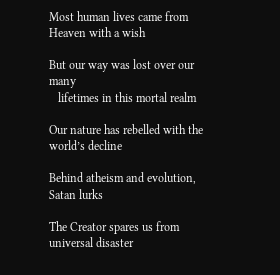Most human lives came from Heaven with a wish

But our way was lost over our many
   lifetimes in this mortal realm

Our nature has rebelled with the world’s decline

Behind atheism and evolution, Satan lurks

The Creator spares us from universal disaster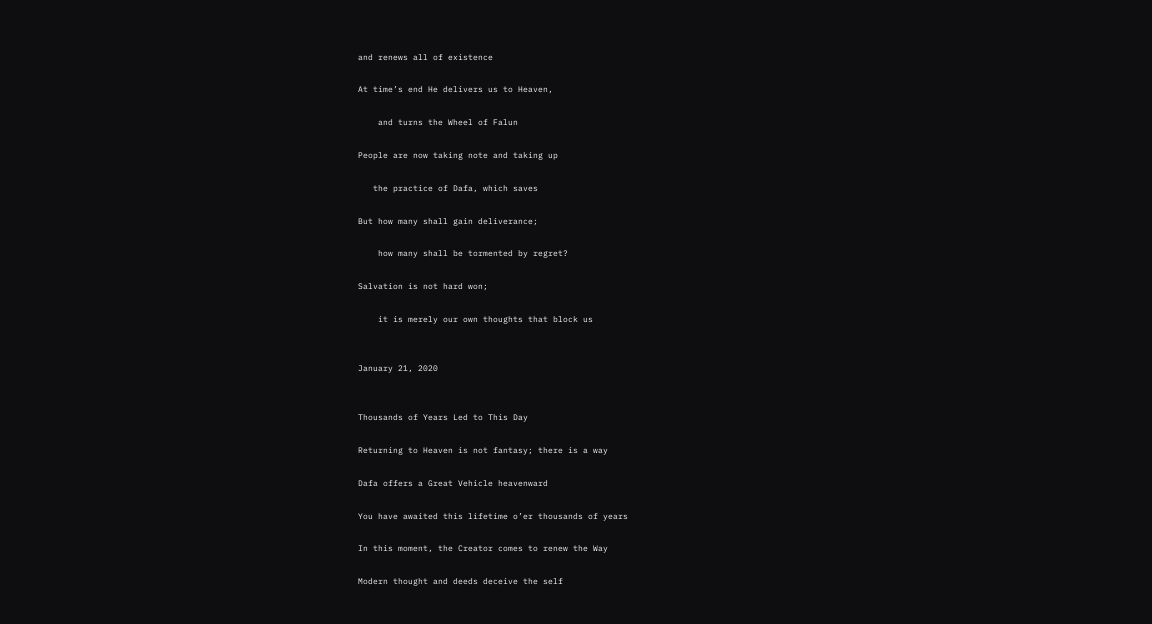and renews all of existence

At time’s end He delivers us to Heaven,

    and turns the Wheel of Falun

People are now taking note and taking up

   the practice of Dafa, which saves

But how many shall gain deliverance;

    how many shall be tormented by regret?

Salvation is not hard won;

    it is merely our own thoughts that block us


January 21, 2020


Thousands of Years Led to This Day

Returning to Heaven is not fantasy; there is a way

Dafa offers a Great Vehicle heavenward

You have awaited this lifetime o’er thousands of years

In this moment, the Creator comes to renew the Way

Modern thought and deeds deceive the self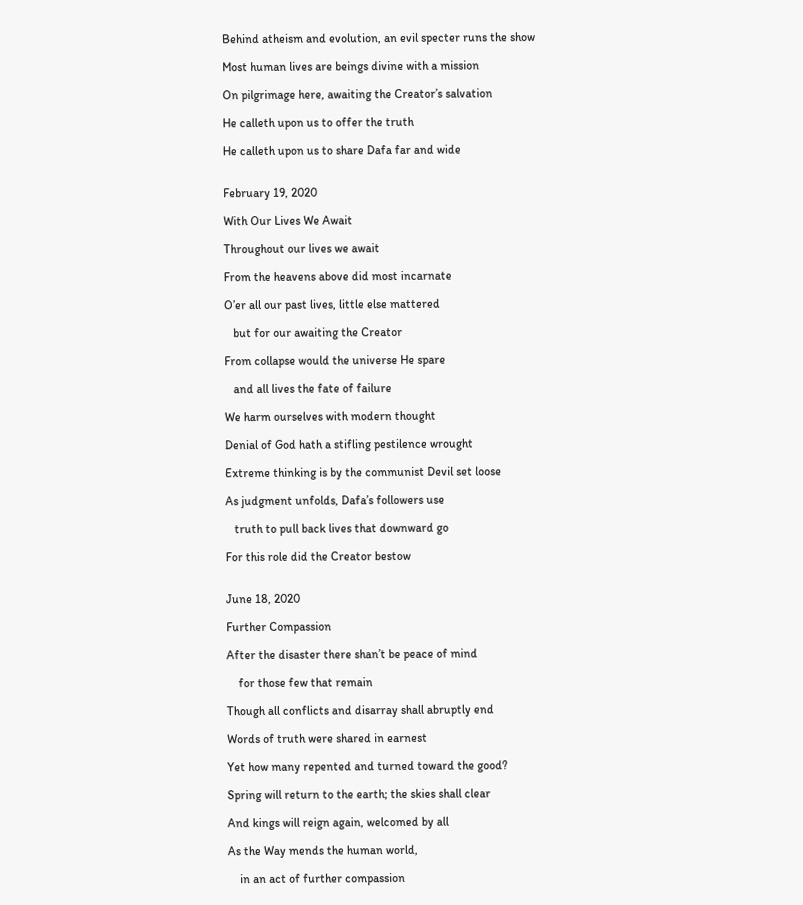Behind atheism and evolution, an evil specter runs the show

Most human lives are beings divine with a mission

On pilgrimage here, awaiting the Creator’s salvation

He calleth upon us to offer the truth

He calleth upon us to share Dafa far and wide


February 19, 2020

With Our Lives We Await

Throughout our lives we await

From the heavens above did most incarnate

O’er all our past lives, little else mattered

   but for our awaiting the Creator

From collapse would the universe He spare

   and all lives the fate of failure

We harm ourselves with modern thought

Denial of God hath a stifling pestilence wrought

Extreme thinking is by the communist Devil set loose

As judgment unfolds, Dafa’s followers use

   truth to pull back lives that downward go

For this role did the Creator bestow


June 18, 2020

Further Compassion

After the disaster there shan’t be peace of mind

    for those few that remain

Though all conflicts and disarray shall abruptly end

Words of truth were shared in earnest

Yet how many repented and turned toward the good?

Spring will return to the earth; the skies shall clear

And kings will reign again, welcomed by all

As the Way mends the human world,

    in an act of further compassion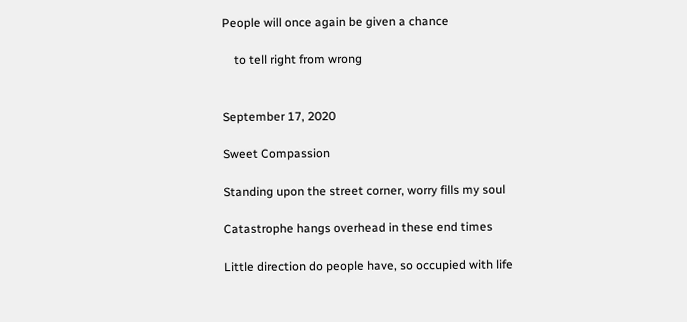People will once again be given a chance

    to tell right from wrong


September 17, 2020

Sweet Compassion

Standing upon the street corner, worry fills my soul

Catastrophe hangs overhead in these end times

Little direction do people have, so occupied with life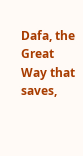Dafa, the Great Way that saves,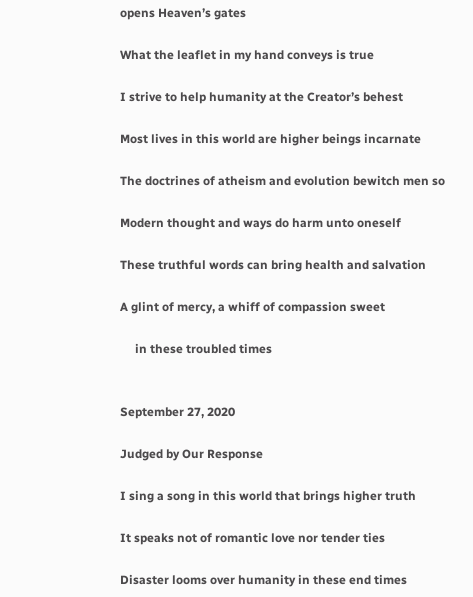opens Heaven’s gates

What the leaflet in my hand conveys is true

I strive to help humanity at the Creator’s behest

Most lives in this world are higher beings incarnate

The doctrines of atheism and evolution bewitch men so

Modern thought and ways do harm unto oneself

These truthful words can bring health and salvation

A glint of mercy, a whiff of compassion sweet

     in these troubled times


September 27, 2020

Judged by Our Response

I sing a song in this world that brings higher truth

It speaks not of romantic love nor tender ties

Disaster looms over humanity in these end times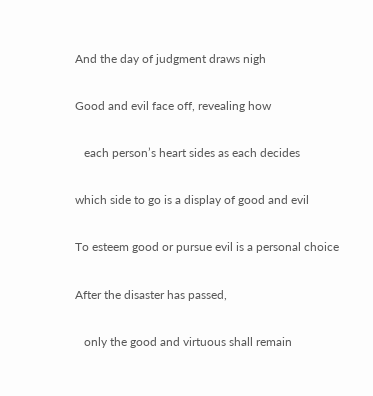And the day of judgment draws nigh

Good and evil face off, revealing how

   each person’s heart sides as each decides

which side to go is a display of good and evil

To esteem good or pursue evil is a personal choice

After the disaster has passed,

   only the good and virtuous shall remain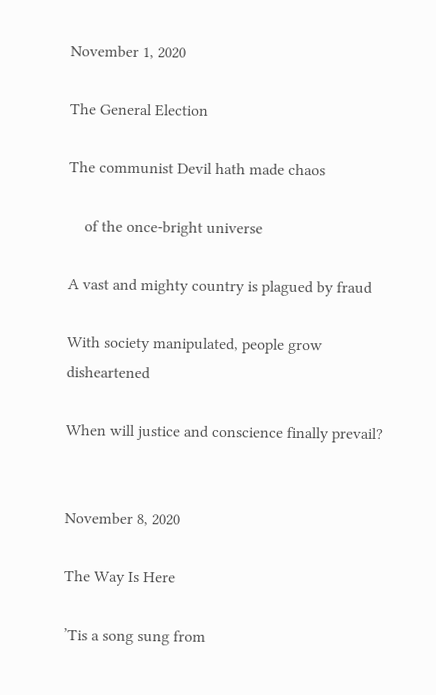November 1, 2020

The General Election

The communist Devil hath made chaos

    of the once-bright universe

A vast and mighty country is plagued by fraud

With society manipulated, people grow disheartened

When will justice and conscience finally prevail?


November 8, 2020

The Way Is Here

’Tis a song sung from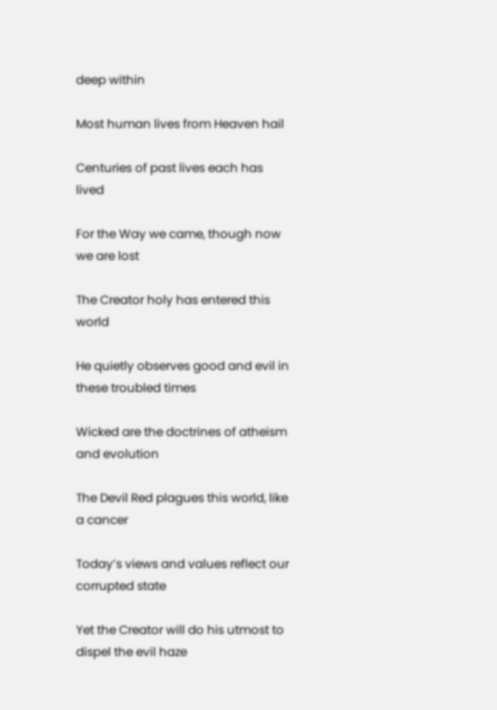deep within

Most human lives from Heaven hail

Centuries of past lives each has lived

For the Way we came, though now we are lost

The Creator holy has entered this world

He quietly observes good and evil in these troubled times

Wicked are the doctrines of atheism and evolution

The Devil Red plagues this world, like a cancer

Today’s views and values reflect our corrupted state

Yet the Creator will do his utmost to dispel the evil haze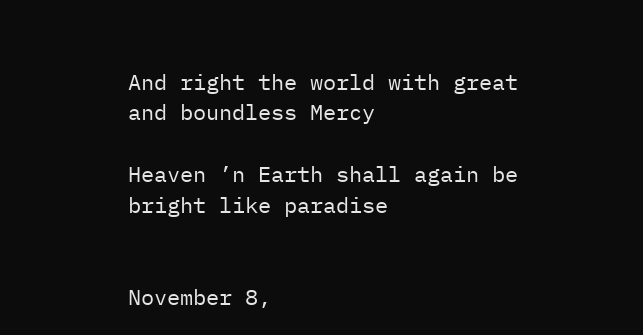And right the world with great and boundless Mercy

Heaven ’n Earth shall again be bright like paradise


November 8,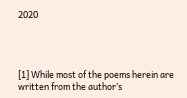2020




[1] While most of the poems herein are written from the author’s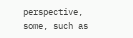perspective, some, such as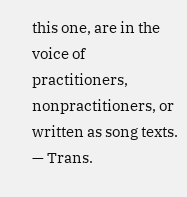this one, are in the voice of practitioners, nonpractitioners, or written as song texts. — Trans.